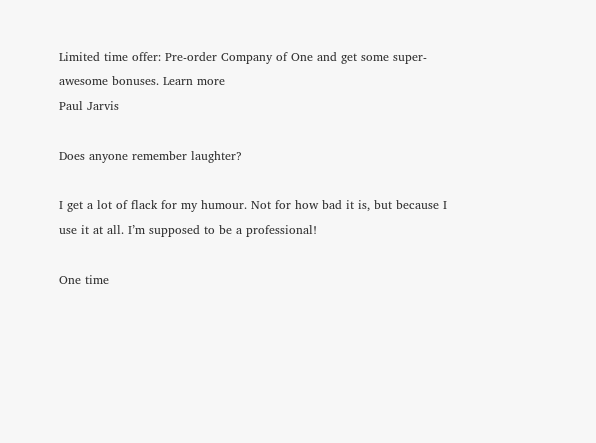Limited time offer: Pre-order Company of One and get some super-awesome bonuses. Learn more
Paul Jarvis

Does anyone remember laughter?

I get a lot of flack for my humour. Not for how bad it is, but because I use it at all. I’m supposed to be a professional!

One time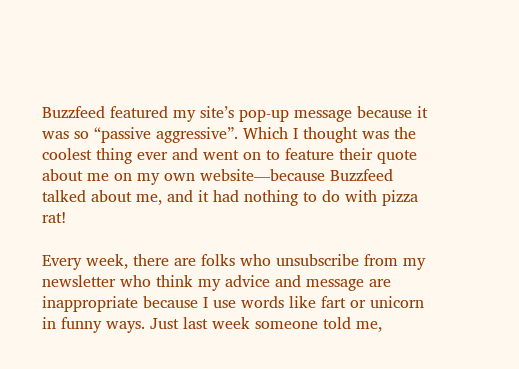Buzzfeed featured my site’s pop-up message because it was so “passive aggressive”. Which I thought was the coolest thing ever and went on to feature their quote about me on my own website—because Buzzfeed talked about me, and it had nothing to do with pizza rat!

Every week, there are folks who unsubscribe from my newsletter who think my advice and message are inappropriate because I use words like fart or unicorn in funny ways. Just last week someone told me,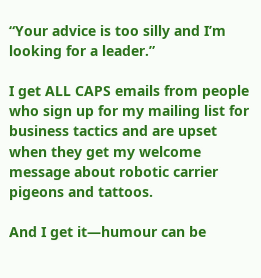“Your advice is too silly and I’m looking for a leader.”

I get ALL CAPS emails from people who sign up for my mailing list for business tactics and are upset when they get my welcome message about robotic carrier pigeons and tattoos.

And I get it—humour can be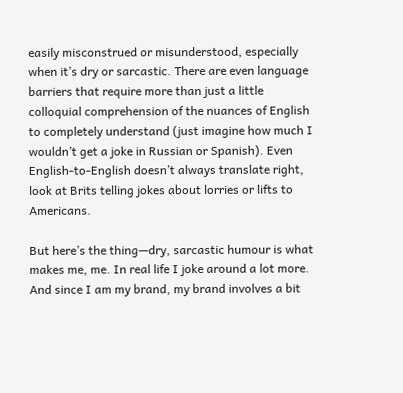easily misconstrued or misunderstood, especially when it’s dry or sarcastic. There are even language barriers that require more than just a little colloquial comprehension of the nuances of English to completely understand (just imagine how much I wouldn’t get a joke in Russian or Spanish). Even English-to-English doesn’t always translate right, look at Brits telling jokes about lorries or lifts to Americans.

But here’s the thing—dry, sarcastic humour is what makes me, me. In real life I joke around a lot more. And since I am my brand, my brand involves a bit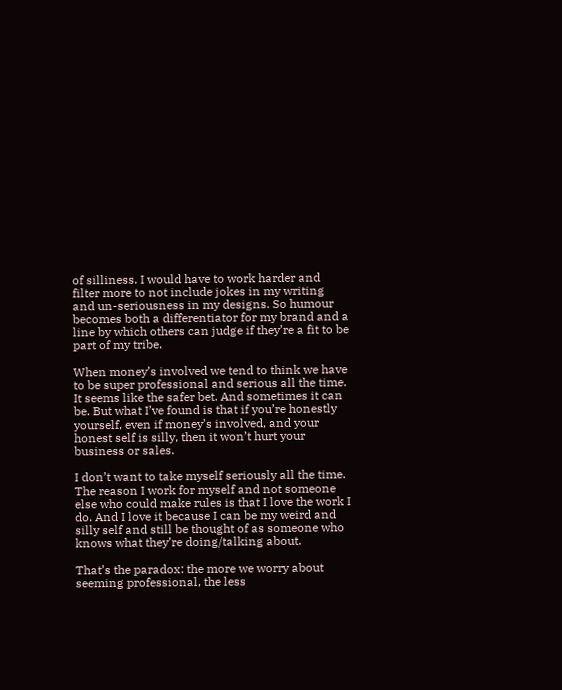of silliness. I would have to work harder and filter more to not include jokes in my writing and un-seriousness in my designs. So humour becomes both a differentiator for my brand and a line by which others can judge if they’re a fit to be part of my tribe.

When money’s involved we tend to think we have to be super professional and serious all the time. It seems like the safer bet. And sometimes it can be. But what I’ve found is that if you’re honestly yourself, even if money’s involved, and your honest self is silly, then it won’t hurt your business or sales.

I don’t want to take myself seriously all the time. The reason I work for myself and not someone else who could make rules is that I love the work I do. And I love it because I can be my weird and silly self and still be thought of as someone who knows what they’re doing/talking about.

That’s the paradox: the more we worry about seeming professional, the less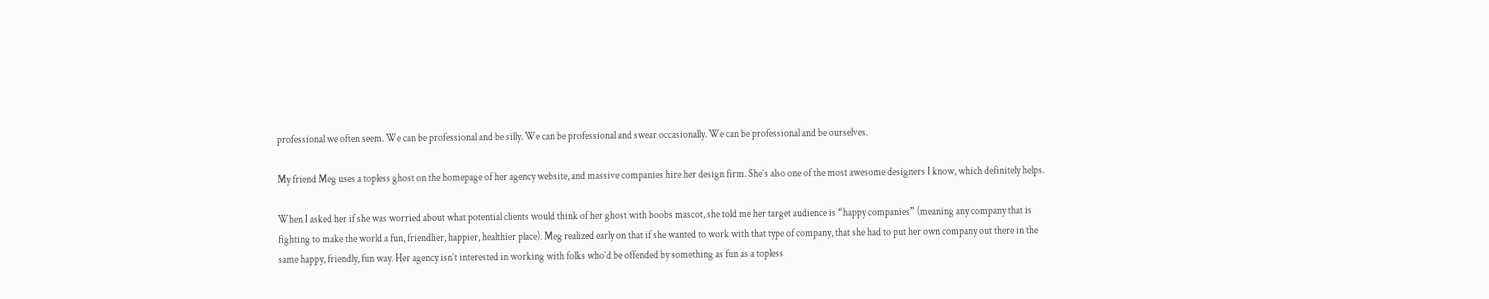professional we often seem. We can be professional and be silly. We can be professional and swear occasionally. We can be professional and be ourselves.

My friend Meg uses a topless ghost on the homepage of her agency website, and massive companies hire her design firm. She’s also one of the most awesome designers I know, which definitely helps.

When I asked her if she was worried about what potential clients would think of her ghost with boobs mascot, she told me her target audience is “happy companies” (meaning any company that is fighting to make the world a fun, friendlier, happier, healthier place). Meg realized early on that if she wanted to work with that type of company, that she had to put her own company out there in the same happy, friendly, fun way. Her agency isn’t interested in working with folks who’d be offended by something as fun as a topless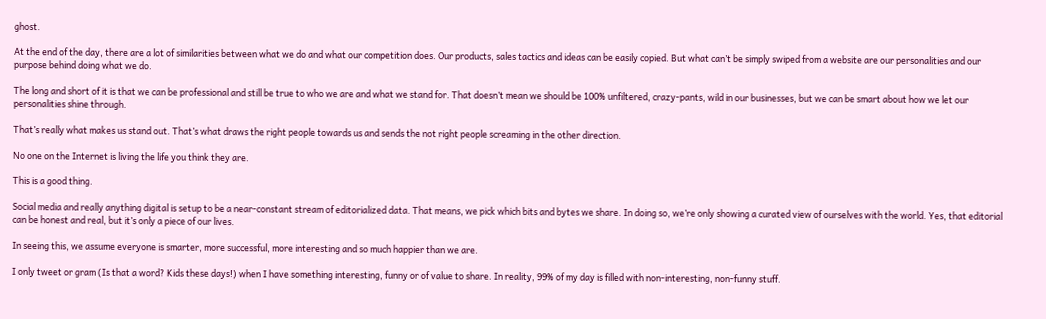ghost.

At the end of the day, there are a lot of similarities between what we do and what our competition does. Our products, sales tactics and ideas can be easily copied. But what can’t be simply swiped from a website are our personalities and our purpose behind doing what we do.

The long and short of it is that we can be professional and still be true to who we are and what we stand for. That doesn’t mean we should be 100% unfiltered, crazy-pants, wild in our businesses, but we can be smart about how we let our personalities shine through.

That’s really what makes us stand out. That’s what draws the right people towards us and sends the not right people screaming in the other direction.

No one on the Internet is living the life you think they are.

This is a good thing.

Social media and really anything digital is setup to be a near-constant stream of editorialized data. That means, we pick which bits and bytes we share. In doing so, we’re only showing a curated view of ourselves with the world. Yes, that editorial can be honest and real, but it’s only a piece of our lives.

In seeing this, we assume everyone is smarter, more successful, more interesting and so much happier than we are.

I only tweet or gram (Is that a word? Kids these days!) when I have something interesting, funny or of value to share. In reality, 99% of my day is filled with non-interesting, non-funny stuff.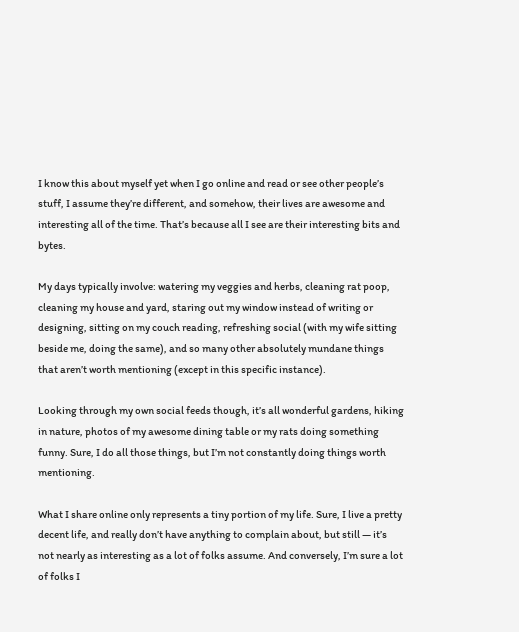I know this about myself yet when I go online and read or see other people’s stuff, I assume they’re different, and somehow, their lives are awesome and interesting all of the time. That’s because all I see are their interesting bits and bytes.

My days typically involve: watering my veggies and herbs, cleaning rat poop, cleaning my house and yard, staring out my window instead of writing or designing, sitting on my couch reading, refreshing social (with my wife sitting beside me, doing the same), and so many other absolutely mundane things that aren’t worth mentioning (except in this specific instance).

Looking through my own social feeds though, it’s all wonderful gardens, hiking in nature, photos of my awesome dining table or my rats doing something funny. Sure, I do all those things, but I’m not constantly doing things worth mentioning.

What I share online only represents a tiny portion of my life. Sure, I live a pretty decent life, and really don’t have anything to complain about, but still — it’s not nearly as interesting as a lot of folks assume. And conversely, I’m sure a lot of folks I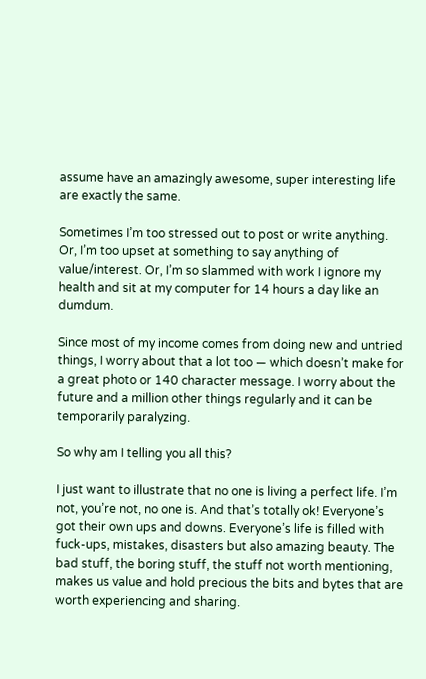assume have an amazingly awesome, super interesting life are exactly the same.

Sometimes I’m too stressed out to post or write anything. Or, I’m too upset at something to say anything of value/interest. Or, I’m so slammed with work I ignore my health and sit at my computer for 14 hours a day like an dumdum.

Since most of my income comes from doing new and untried things, I worry about that a lot too — which doesn’t make for a great photo or 140 character message. I worry about the future and a million other things regularly and it can be temporarily paralyzing.

So why am I telling you all this?

I just want to illustrate that no one is living a perfect life. I’m not, you’re not, no one is. And that’s totally ok! Everyone’s got their own ups and downs. Everyone’s life is filled with fuck-ups, mistakes, disasters but also amazing beauty. The bad stuff, the boring stuff, the stuff not worth mentioning, makes us value and hold precious the bits and bytes that are worth experiencing and sharing.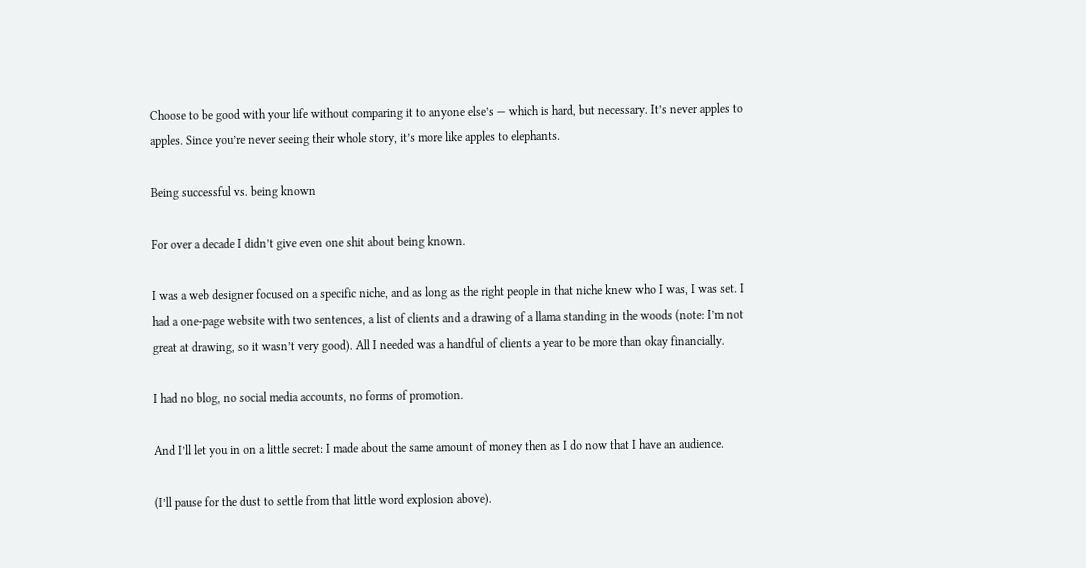Choose to be good with your life without comparing it to anyone else’s — which is hard, but necessary. It’s never apples to apples. Since you’re never seeing their whole story, it’s more like apples to elephants.

Being successful vs. being known

For over a decade I didn’t give even one shit about being known.

I was a web designer focused on a specific niche, and as long as the right people in that niche knew who I was, I was set. I had a one-page website with two sentences, a list of clients and a drawing of a llama standing in the woods (note: I’m not great at drawing, so it wasn’t very good). All I needed was a handful of clients a year to be more than okay financially.

I had no blog, no social media accounts, no forms of promotion.

And I’ll let you in on a little secret: I made about the same amount of money then as I do now that I have an audience.

(I’ll pause for the dust to settle from that little word explosion above).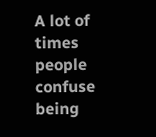A lot of times people confuse being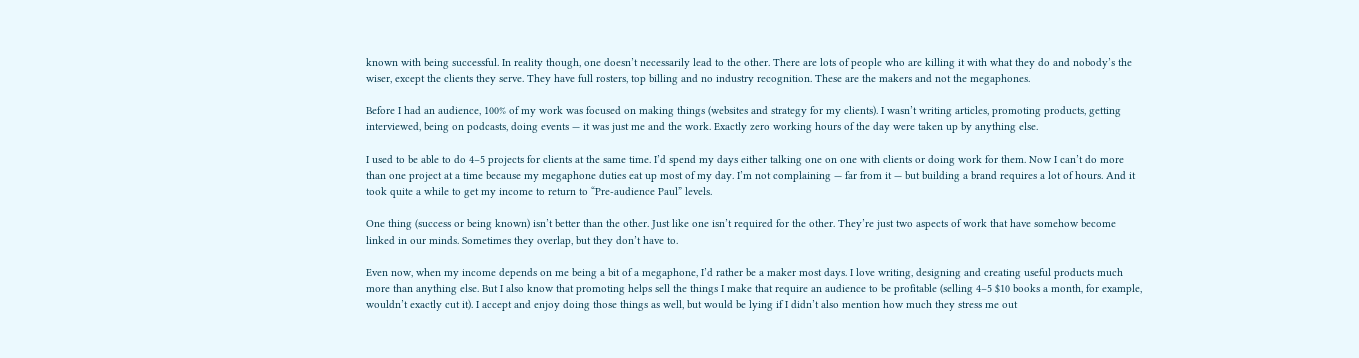known with being successful. In reality though, one doesn’t necessarily lead to the other. There are lots of people who are killing it with what they do and nobody’s the wiser, except the clients they serve. They have full rosters, top billing and no industry recognition. These are the makers and not the megaphones.

Before I had an audience, 100% of my work was focused on making things (websites and strategy for my clients). I wasn’t writing articles, promoting products, getting interviewed, being on podcasts, doing events — it was just me and the work. Exactly zero working hours of the day were taken up by anything else.

I used to be able to do 4–5 projects for clients at the same time. I’d spend my days either talking one on one with clients or doing work for them. Now I can’t do more than one project at a time because my megaphone duties eat up most of my day. I’m not complaining — far from it — but building a brand requires a lot of hours. And it took quite a while to get my income to return to “Pre-audience Paul” levels.

One thing (success or being known) isn’t better than the other. Just like one isn’t required for the other. They’re just two aspects of work that have somehow become linked in our minds. Sometimes they overlap, but they don’t have to.

Even now, when my income depends on me being a bit of a megaphone, I’d rather be a maker most days. I love writing, designing and creating useful products much more than anything else. But I also know that promoting helps sell the things I make that require an audience to be profitable (selling 4–5 $10 books a month, for example, wouldn’t exactly cut it). I accept and enjoy doing those things as well, but would be lying if I didn’t also mention how much they stress me out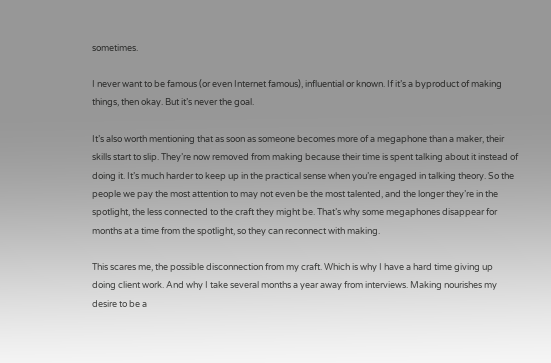sometimes.

I never want to be famous (or even Internet famous), influential or known. If it’s a byproduct of making things, then okay. But it’s never the goal.

It’s also worth mentioning that as soon as someone becomes more of a megaphone than a maker, their skills start to slip. They’re now removed from making because their time is spent talking about it instead of doing it. It’s much harder to keep up in the practical sense when you’re engaged in talking theory. So the people we pay the most attention to may not even be the most talented, and the longer they’re in the spotlight, the less connected to the craft they might be. That’s why some megaphones disappear for months at a time from the spotlight, so they can reconnect with making.

This scares me, the possible disconnection from my craft. Which is why I have a hard time giving up doing client work. And why I take several months a year away from interviews. Making nourishes my desire to be a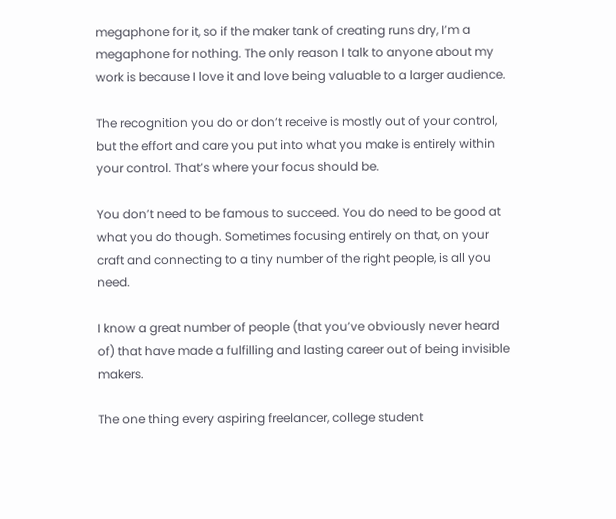megaphone for it, so if the maker tank of creating runs dry, I’m a megaphone for nothing. The only reason I talk to anyone about my work is because I love it and love being valuable to a larger audience.

The recognition you do or don’t receive is mostly out of your control, but the effort and care you put into what you make is entirely within your control. That’s where your focus should be.

You don’t need to be famous to succeed. You do need to be good at what you do though. Sometimes focusing entirely on that, on your craft and connecting to a tiny number of the right people, is all you need.

I know a great number of people (that you’ve obviously never heard of) that have made a fulfilling and lasting career out of being invisible makers.

The one thing every aspiring freelancer, college student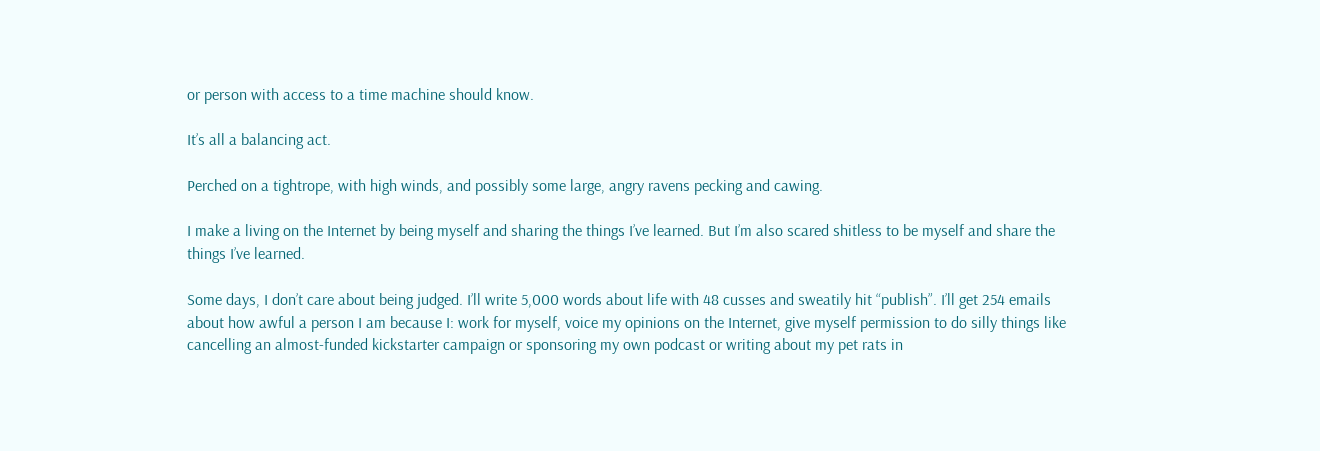or person with access to a time machine should know.

It’s all a balancing act.

Perched on a tightrope, with high winds, and possibly some large, angry ravens pecking and cawing.

I make a living on the Internet by being myself and sharing the things I’ve learned. But I’m also scared shitless to be myself and share the things I’ve learned.

Some days, I don’t care about being judged. I’ll write 5,000 words about life with 48 cusses and sweatily hit “publish”. I’ll get 254 emails about how awful a person I am because I: work for myself, voice my opinions on the Internet, give myself permission to do silly things like cancelling an almost-funded kickstarter campaign or sponsoring my own podcast or writing about my pet rats in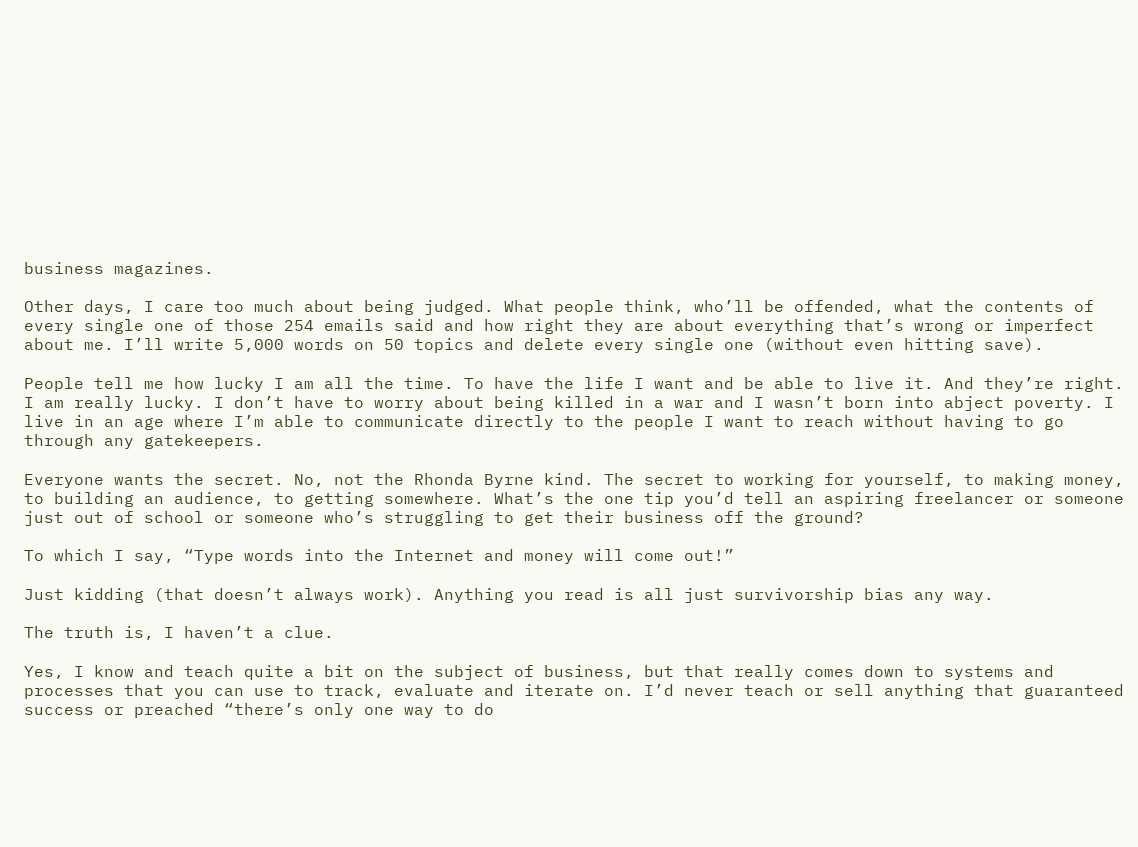business magazines.

Other days, I care too much about being judged. What people think, who’ll be offended, what the contents of every single one of those 254 emails said and how right they are about everything that’s wrong or imperfect about me. I’ll write 5,000 words on 50 topics and delete every single one (without even hitting save).

People tell me how lucky I am all the time. To have the life I want and be able to live it. And they’re right. I am really lucky. I don’t have to worry about being killed in a war and I wasn’t born into abject poverty. I live in an age where I’m able to communicate directly to the people I want to reach without having to go through any gatekeepers.

Everyone wants the secret. No, not the Rhonda Byrne kind. The secret to working for yourself, to making money, to building an audience, to getting somewhere. What’s the one tip you’d tell an aspiring freelancer or someone just out of school or someone who’s struggling to get their business off the ground?

To which I say, “Type words into the Internet and money will come out!”

Just kidding (that doesn’t always work). Anything you read is all just survivorship bias any way.

The truth is, I haven’t a clue.

Yes, I know and teach quite a bit on the subject of business, but that really comes down to systems and processes that you can use to track, evaluate and iterate on. I’d never teach or sell anything that guaranteed success or preached “there’s only one way to do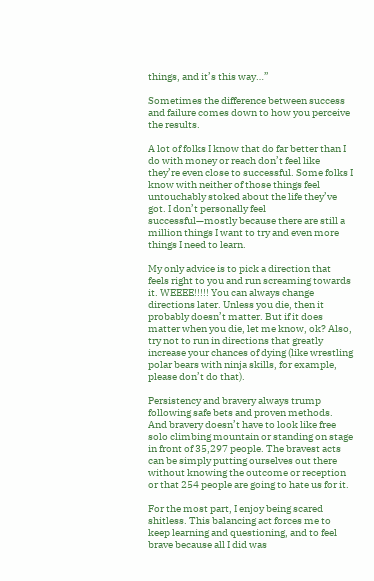things, and it’s this way…”

Sometimes the difference between success and failure comes down to how you perceive the results.

A lot of folks I know that do far better than I do with money or reach don’t feel like they’re even close to successful. Some folks I know with neither of those things feel untouchably stoked about the life they’ve got. I don’t personally feel successful—mostly because there are still a million things I want to try and even more things I need to learn.

My only advice is to pick a direction that feels right to you and run screaming towards it. WEEEE!!!!! You can always change directions later. Unless you die, then it probably doesn’t matter. But if it does matter when you die, let me know, ok? Also, try not to run in directions that greatly increase your chances of dying (like wrestling polar bears with ninja skills, for example, please don’t do that).

Persistency and bravery always trump following safe bets and proven methods. And bravery doesn’t have to look like free solo climbing mountain or standing on stage in front of 35,297 people. The bravest acts can be simply putting ourselves out there without knowing the outcome or reception or that 254 people are going to hate us for it.

For the most part, I enjoy being scared shitless. This balancing act forces me to keep learning and questioning, and to feel brave because all I did was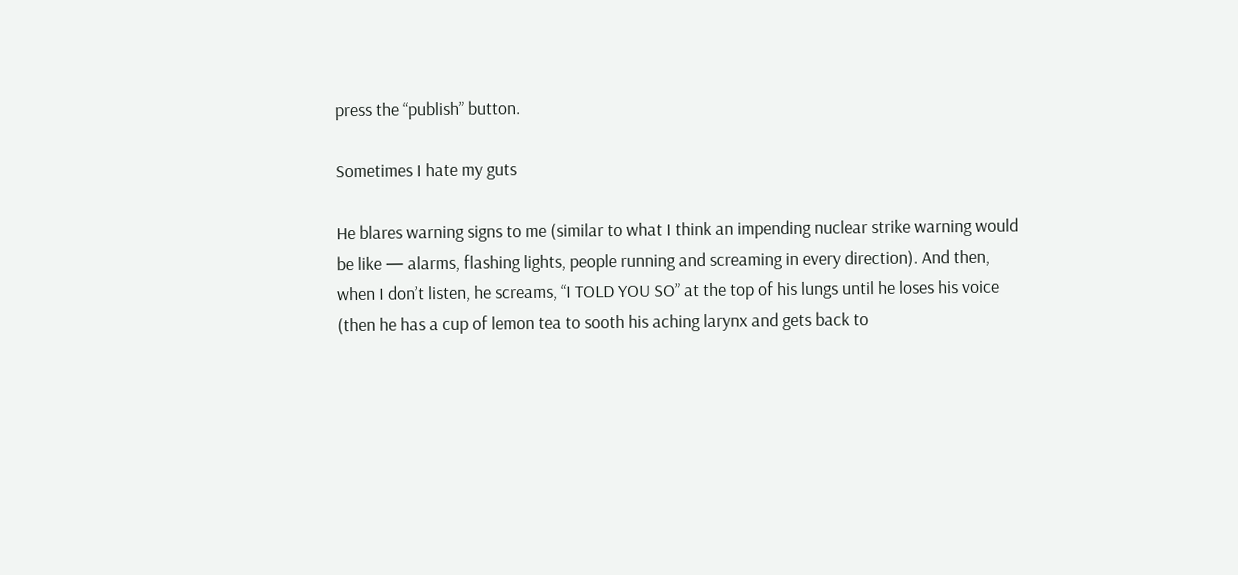press the “publish” button.

Sometimes I hate my guts

He blares warning signs to me (similar to what I think an impending nuclear strike warning would be like — alarms, flashing lights, people running and screaming in every direction). And then, when I don’t listen, he screams, “I TOLD YOU SO” at the top of his lungs until he loses his voice (then he has a cup of lemon tea to sooth his aching larynx and gets back to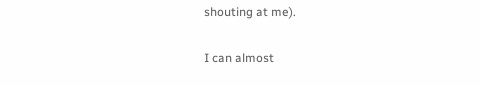shouting at me).

I can almost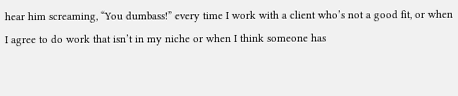hear him screaming, “You dumbass!” every time I work with a client who’s not a good fit, or when I agree to do work that isn’t in my niche or when I think someone has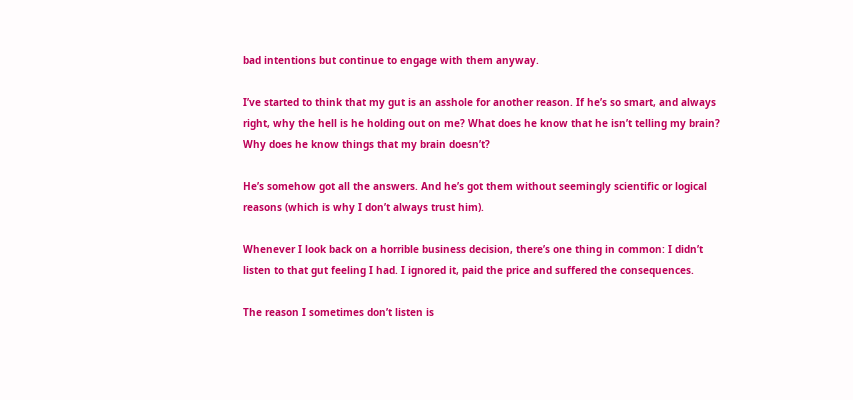bad intentions but continue to engage with them anyway.

I’ve started to think that my gut is an asshole for another reason. If he’s so smart, and always right, why the hell is he holding out on me? What does he know that he isn’t telling my brain? Why does he know things that my brain doesn’t?

He’s somehow got all the answers. And he’s got them without seemingly scientific or logical reasons (which is why I don’t always trust him).

Whenever I look back on a horrible business decision, there’s one thing in common: I didn’t listen to that gut feeling I had. I ignored it, paid the price and suffered the consequences.

The reason I sometimes don’t listen is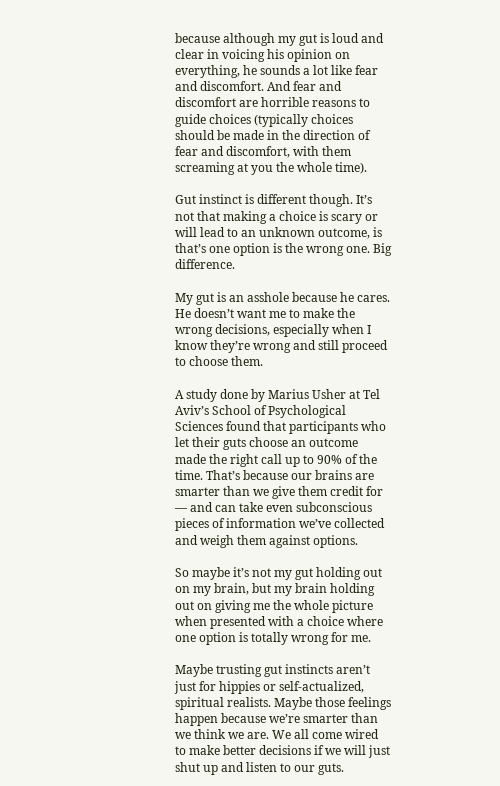because although my gut is loud and clear in voicing his opinion on everything, he sounds a lot like fear and discomfort. And fear and discomfort are horrible reasons to guide choices (typically choices should be made in the direction of fear and discomfort, with them screaming at you the whole time).

Gut instinct is different though. It’s not that making a choice is scary or will lead to an unknown outcome, is that’s one option is the wrong one. Big difference.

My gut is an asshole because he cares. He doesn’t want me to make the wrong decisions, especially when I know they’re wrong and still proceed to choose them.

A study done by Marius Usher at Tel Aviv’s School of Psychological Sciences found that participants who let their guts choose an outcome made the right call up to 90% of the time. That’s because our brains are smarter than we give them credit for — and can take even subconscious pieces of information we’ve collected and weigh them against options.

So maybe it’s not my gut holding out on my brain, but my brain holding out on giving me the whole picture when presented with a choice where one option is totally wrong for me.

Maybe trusting gut instincts aren’t just for hippies or self-actualized, spiritual realists. Maybe those feelings happen because we’re smarter than we think we are. We all come wired to make better decisions if we will just shut up and listen to our guts.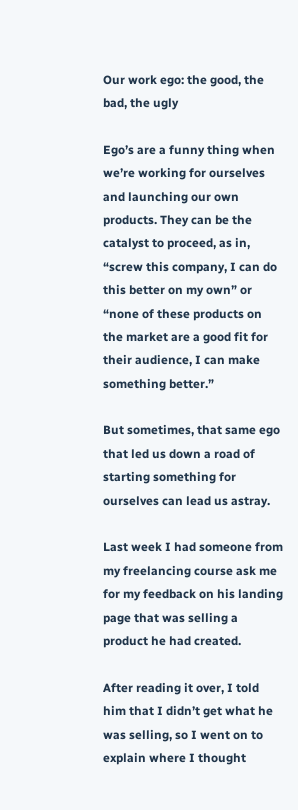Our work ego: the good, the bad, the ugly

Ego’s are a funny thing when we’re working for ourselves and launching our own products. They can be the catalyst to proceed, as in, “screw this company, I can do this better on my own” or “none of these products on the market are a good fit for their audience, I can make something better.”

But sometimes, that same ego that led us down a road of starting something for ourselves can lead us astray.

Last week I had someone from my freelancing course ask me for my feedback on his landing page that was selling a product he had created.

After reading it over, I told him that I didn’t get what he was selling, so I went on to explain where I thought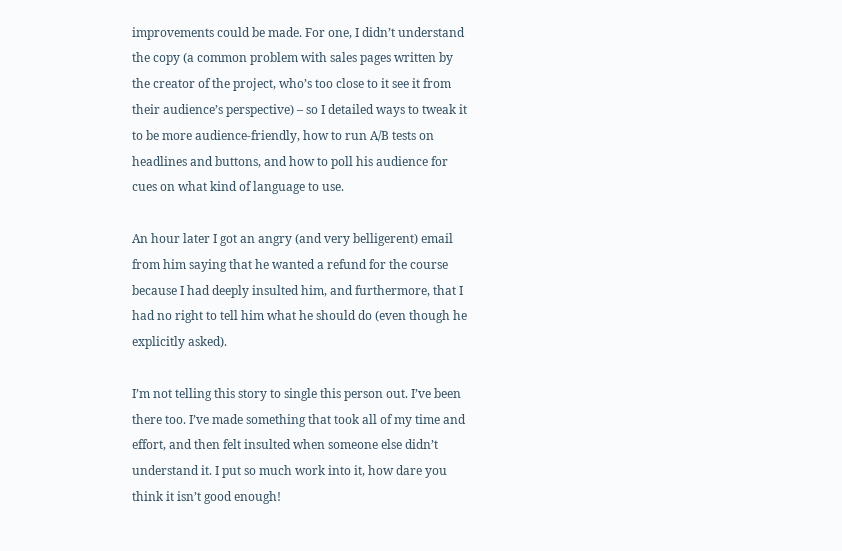improvements could be made. For one, I didn’t understand the copy (a common problem with sales pages written by the creator of the project, who’s too close to it see it from their audience’s perspective) – so I detailed ways to tweak it to be more audience-friendly, how to run A/B tests on headlines and buttons, and how to poll his audience for cues on what kind of language to use.

An hour later I got an angry (and very belligerent) email from him saying that he wanted a refund for the course because I had deeply insulted him, and furthermore, that I had no right to tell him what he should do (even though he explicitly asked).

I’m not telling this story to single this person out. I’ve been there too. I’ve made something that took all of my time and effort, and then felt insulted when someone else didn’t understand it. I put so much work into it, how dare you think it isn’t good enough!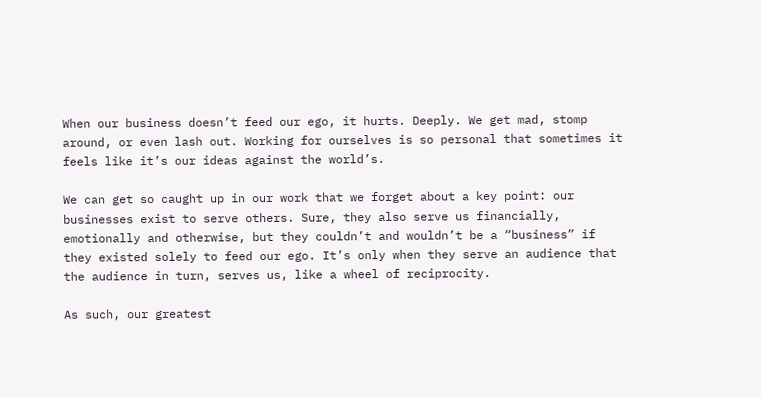When our business doesn’t feed our ego, it hurts. Deeply. We get mad, stomp around, or even lash out. Working for ourselves is so personal that sometimes it feels like it’s our ideas against the world’s.

We can get so caught up in our work that we forget about a key point: our businesses exist to serve others. Sure, they also serve us financially, emotionally and otherwise, but they couldn’t and wouldn’t be a “business” if they existed solely to feed our ego. It’s only when they serve an audience that the audience in turn, serves us, like a wheel of reciprocity.

As such, our greatest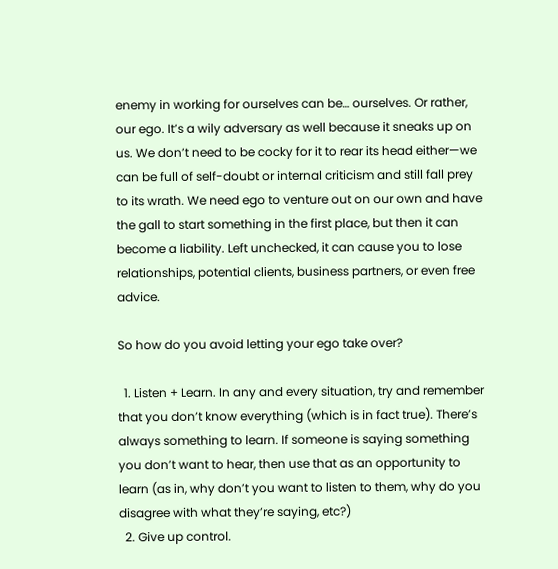enemy in working for ourselves can be… ourselves. Or rather, our ego. It’s a wily adversary as well because it sneaks up on us. We don’t need to be cocky for it to rear its head either—we can be full of self-doubt or internal criticism and still fall prey to its wrath. We need ego to venture out on our own and have the gall to start something in the first place, but then it can become a liability. Left unchecked, it can cause you to lose relationships, potential clients, business partners, or even free advice.

So how do you avoid letting your ego take over?

  1. Listen + Learn. In any and every situation, try and remember that you don’t know everything (which is in fact true). There’s always something to learn. If someone is saying something you don’t want to hear, then use that as an opportunity to learn (as in, why don’t you want to listen to them, why do you disagree with what they’re saying, etc?)
  2. Give up control.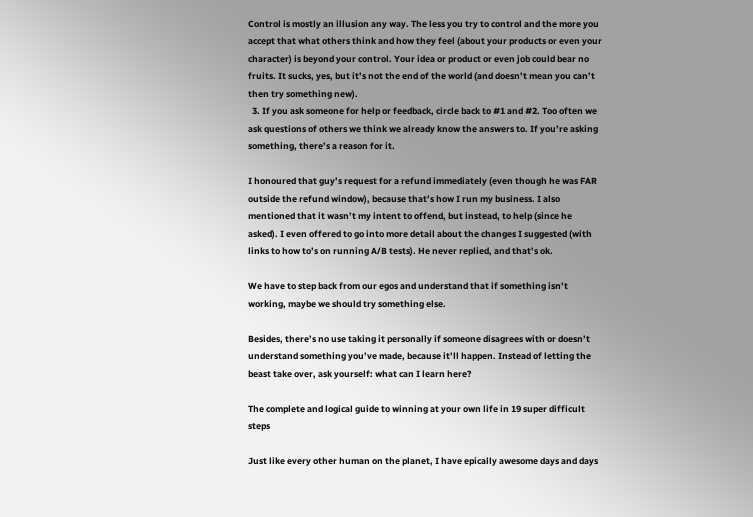Control is mostly an illusion any way. The less you try to control and the more you accept that what others think and how they feel (about your products or even your character) is beyond your control. Your idea or product or even job could bear no fruits. It sucks, yes, but it’s not the end of the world (and doesn’t mean you can’t then try something new).
  3. If you ask someone for help or feedback, circle back to #1 and #2. Too often we ask questions of others we think we already know the answers to. If you’re asking something, there’s a reason for it.

I honoured that guy’s request for a refund immediately (even though he was FAR outside the refund window), because that’s how I run my business. I also mentioned that it wasn’t my intent to offend, but instead, to help (since he asked). I even offered to go into more detail about the changes I suggested (with links to how to’s on running A/B tests). He never replied, and that’s ok.

We have to step back from our egos and understand that if something isn’t working, maybe we should try something else.

Besides, there’s no use taking it personally if someone disagrees with or doesn’t understand something you’ve made, because it’ll happen. Instead of letting the beast take over, ask yourself: what can I learn here?

The complete and logical guide to winning at your own life in 19 super difficult steps

Just like every other human on the planet, I have epically awesome days and days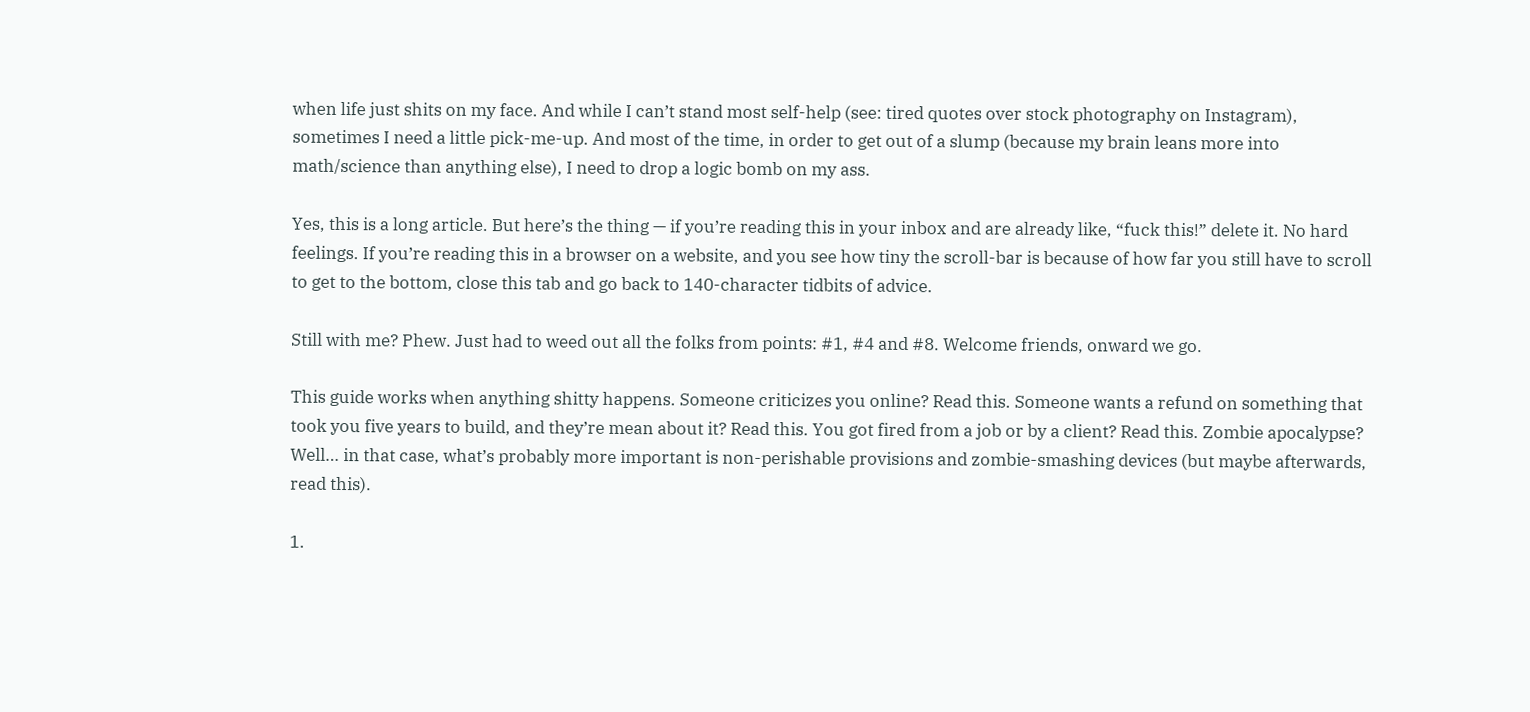when life just shits on my face. And while I can’t stand most self-help (see: tired quotes over stock photography on Instagram), sometimes I need a little pick-me-up. And most of the time, in order to get out of a slump (because my brain leans more into math/science than anything else), I need to drop a logic bomb on my ass.

Yes, this is a long article. But here’s the thing — if you’re reading this in your inbox and are already like, “fuck this!” delete it. No hard feelings. If you’re reading this in a browser on a website, and you see how tiny the scroll-bar is because of how far you still have to scroll to get to the bottom, close this tab and go back to 140-character tidbits of advice.

Still with me? Phew. Just had to weed out all the folks from points: #1, #4 and #8. Welcome friends, onward we go.

This guide works when anything shitty happens. Someone criticizes you online? Read this. Someone wants a refund on something that took you five years to build, and they’re mean about it? Read this. You got fired from a job or by a client? Read this. Zombie apocalypse? Well… in that case, what’s probably more important is non-perishable provisions and zombie-smashing devices (but maybe afterwards, read this).

1.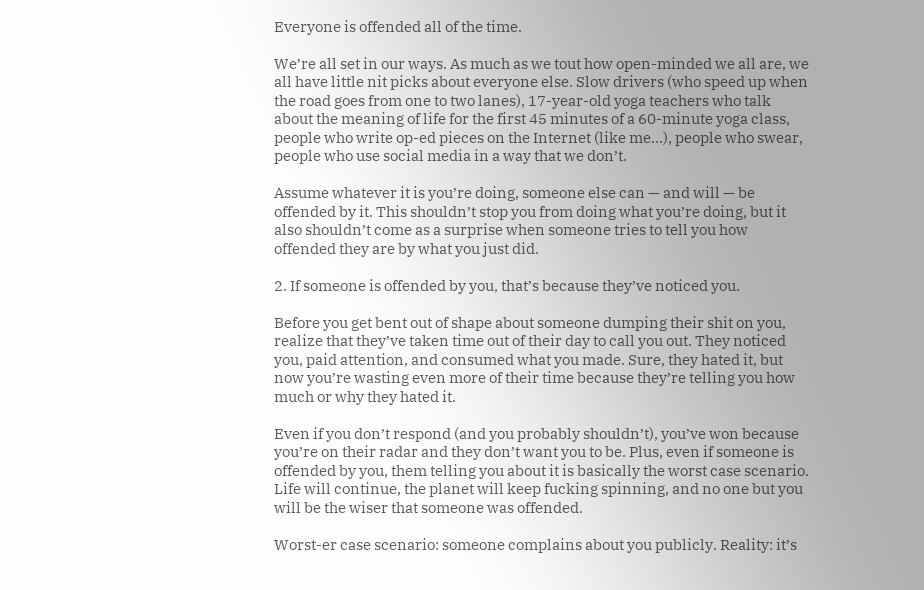Everyone is offended all of the time.

We’re all set in our ways. As much as we tout how open-minded we all are, we all have little nit picks about everyone else. Slow drivers (who speed up when the road goes from one to two lanes), 17-year-old yoga teachers who talk about the meaning of life for the first 45 minutes of a 60-minute yoga class, people who write op-ed pieces on the Internet (like me…), people who swear, people who use social media in a way that we don’t.

Assume whatever it is you’re doing, someone else can — and will — be offended by it. This shouldn’t stop you from doing what you’re doing, but it also shouldn’t come as a surprise when someone tries to tell you how offended they are by what you just did.

2. If someone is offended by you, that’s because they’ve noticed you.

Before you get bent out of shape about someone dumping their shit on you, realize that they’ve taken time out of their day to call you out. They noticed you, paid attention, and consumed what you made. Sure, they hated it, but now you’re wasting even more of their time because they’re telling you how much or why they hated it.

Even if you don’t respond (and you probably shouldn’t), you’ve won because you’re on their radar and they don’t want you to be. Plus, even if someone is offended by you, them telling you about it is basically the worst case scenario. Life will continue, the planet will keep fucking spinning, and no one but you will be the wiser that someone was offended.

Worst-er case scenario: someone complains about you publicly. Reality: it’s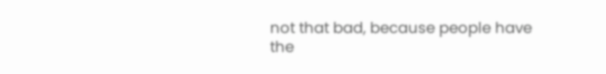not that bad, because people have the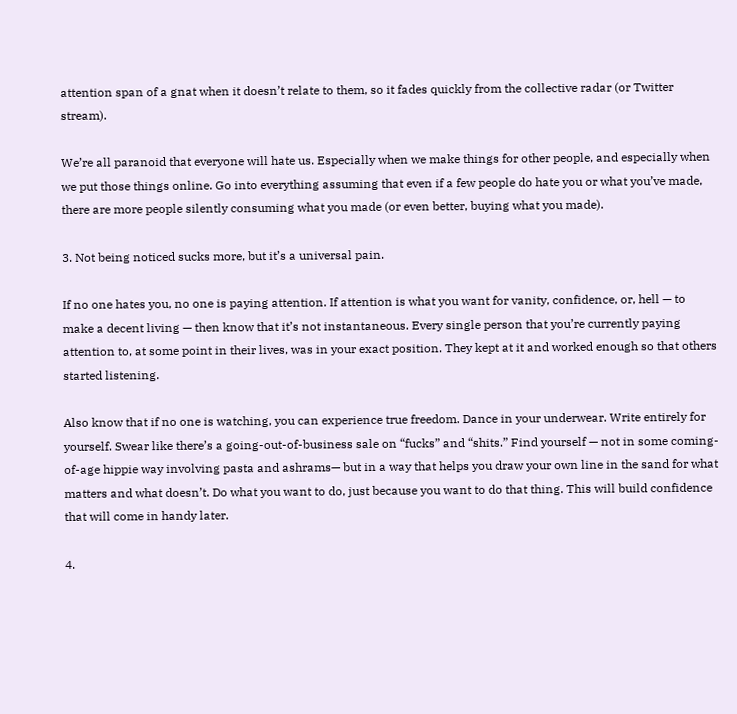attention span of a gnat when it doesn’t relate to them, so it fades quickly from the collective radar (or Twitter stream).

We’re all paranoid that everyone will hate us. Especially when we make things for other people, and especially when we put those things online. Go into everything assuming that even if a few people do hate you or what you’ve made, there are more people silently consuming what you made (or even better, buying what you made).

3. Not being noticed sucks more, but it’s a universal pain.

If no one hates you, no one is paying attention. If attention is what you want for vanity, confidence, or, hell — to make a decent living — then know that it’s not instantaneous. Every single person that you’re currently paying attention to, at some point in their lives, was in your exact position. They kept at it and worked enough so that others started listening.

Also know that if no one is watching, you can experience true freedom. Dance in your underwear. Write entirely for yourself. Swear like there’s a going-out-of-business sale on “fucks” and “shits.” Find yourself — not in some coming-of-age hippie way involving pasta and ashrams— but in a way that helps you draw your own line in the sand for what matters and what doesn’t. Do what you want to do, just because you want to do that thing. This will build confidence that will come in handy later.

4.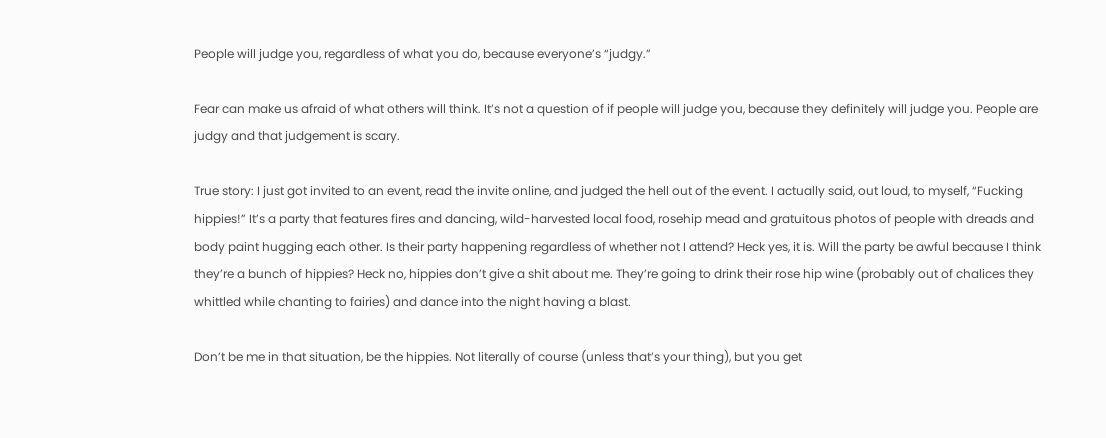People will judge you, regardless of what you do, because everyone’s “judgy.”

Fear can make us afraid of what others will think. It’s not a question of if people will judge you, because they definitely will judge you. People are judgy and that judgement is scary.

True story: I just got invited to an event, read the invite online, and judged the hell out of the event. I actually said, out loud, to myself, “Fucking hippies!” It’s a party that features fires and dancing, wild-harvested local food, rosehip mead and gratuitous photos of people with dreads and body paint hugging each other. Is their party happening regardless of whether not I attend? Heck yes, it is. Will the party be awful because I think they’re a bunch of hippies? Heck no, hippies don’t give a shit about me. They’re going to drink their rose hip wine (probably out of chalices they whittled while chanting to fairies) and dance into the night having a blast.

Don’t be me in that situation, be the hippies. Not literally of course (unless that’s your thing), but you get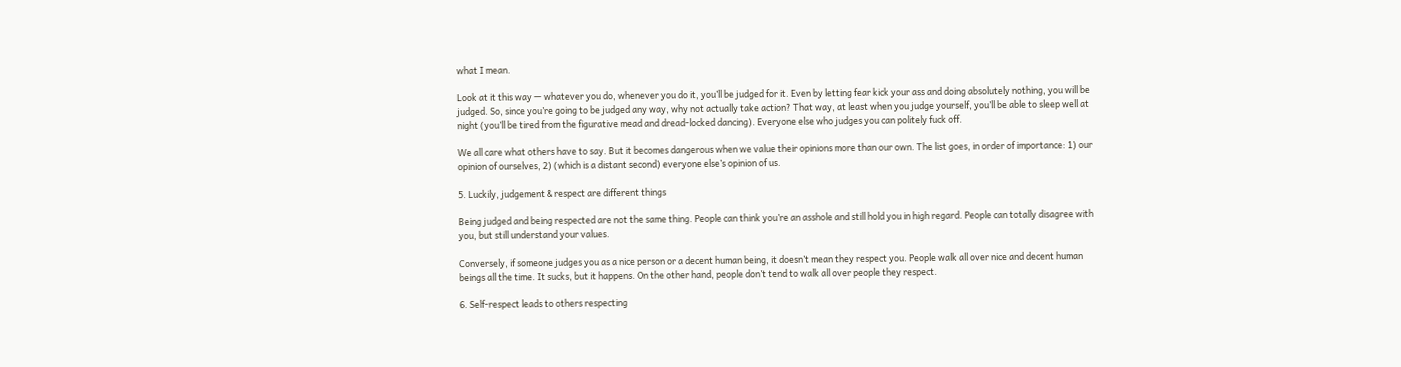what I mean.

Look at it this way — whatever you do, whenever you do it, you’ll be judged for it. Even by letting fear kick your ass and doing absolutely nothing, you will be judged. So, since you’re going to be judged any way, why not actually take action? That way, at least when you judge yourself, you’ll be able to sleep well at night (you’ll be tired from the figurative mead and dread-locked dancing). Everyone else who judges you can politely fuck off.

We all care what others have to say. But it becomes dangerous when we value their opinions more than our own. The list goes, in order of importance: 1) our opinion of ourselves, 2) (which is a distant second) everyone else’s opinion of us.

5. Luckily, judgement & respect are different things

Being judged and being respected are not the same thing. People can think you’re an asshole and still hold you in high regard. People can totally disagree with you, but still understand your values.

Conversely, if someone judges you as a nice person or a decent human being, it doesn’t mean they respect you. People walk all over nice and decent human beings all the time. It sucks, but it happens. On the other hand, people don’t tend to walk all over people they respect.

6. Self-respect leads to others respecting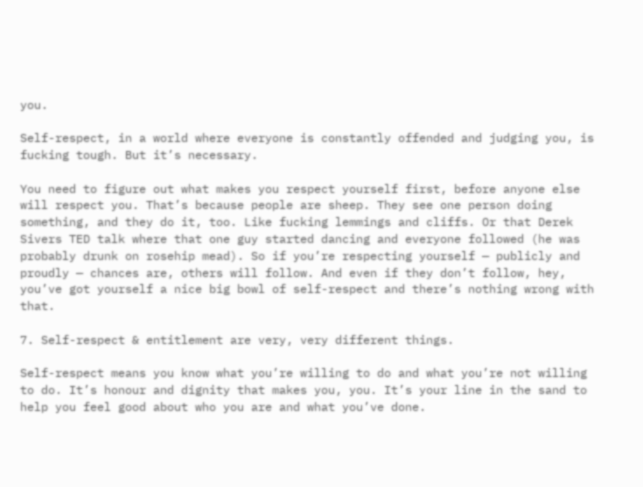you.

Self-respect, in a world where everyone is constantly offended and judging you, is fucking tough. But it’s necessary.

You need to figure out what makes you respect yourself first, before anyone else will respect you. That’s because people are sheep. They see one person doing something, and they do it, too. Like fucking lemmings and cliffs. Or that Derek Sivers TED talk where that one guy started dancing and everyone followed (he was probably drunk on rosehip mead). So if you’re respecting yourself — publicly and proudly — chances are, others will follow. And even if they don’t follow, hey, you’ve got yourself a nice big bowl of self-respect and there’s nothing wrong with that.

7. Self-respect & entitlement are very, very different things.

Self-respect means you know what you’re willing to do and what you’re not willing to do. It’s honour and dignity that makes you, you. It’s your line in the sand to help you feel good about who you are and what you’ve done.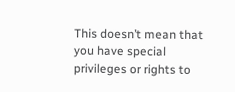This doesn’t mean that you have special privileges or rights to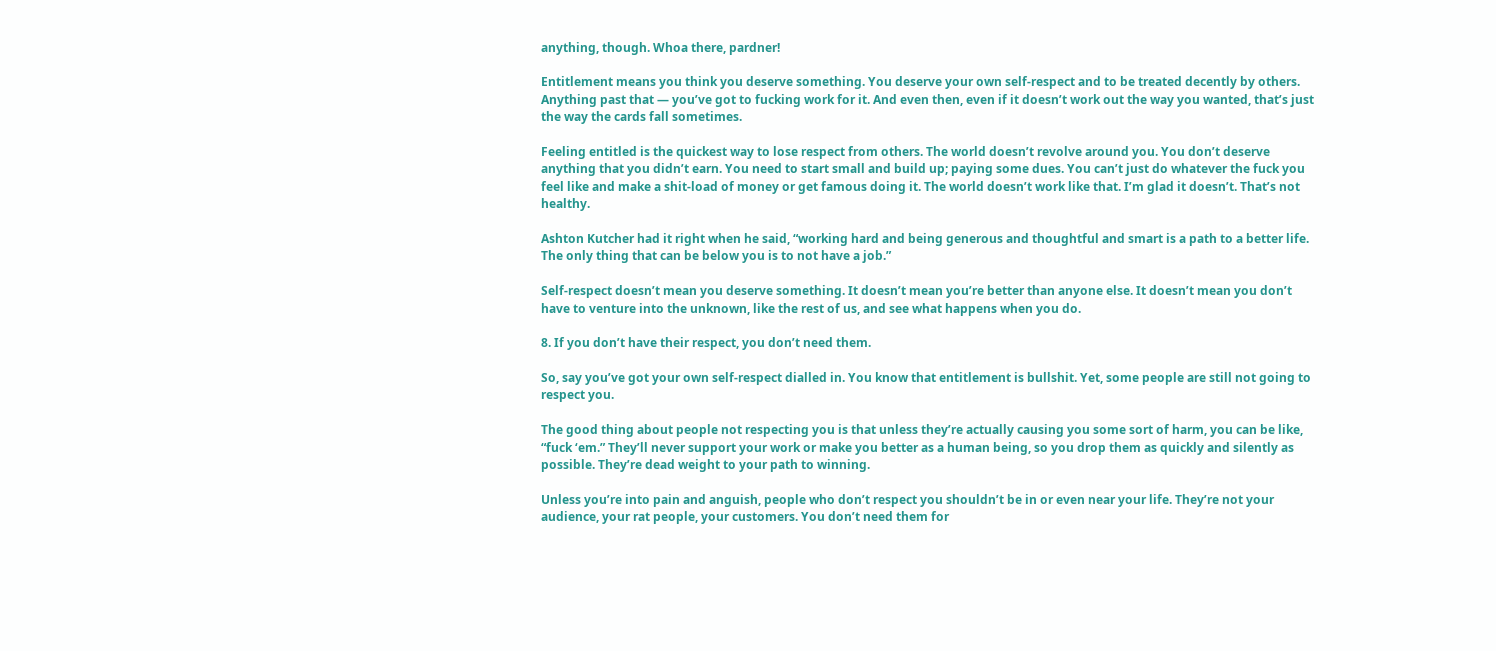anything, though. Whoa there, pardner!

Entitlement means you think you deserve something. You deserve your own self-respect and to be treated decently by others. Anything past that — you’ve got to fucking work for it. And even then, even if it doesn’t work out the way you wanted, that’s just the way the cards fall sometimes.

Feeling entitled is the quickest way to lose respect from others. The world doesn’t revolve around you. You don’t deserve anything that you didn’t earn. You need to start small and build up; paying some dues. You can’t just do whatever the fuck you feel like and make a shit-load of money or get famous doing it. The world doesn’t work like that. I’m glad it doesn’t. That’s not healthy.

Ashton Kutcher had it right when he said, “working hard and being generous and thoughtful and smart is a path to a better life. The only thing that can be below you is to not have a job.”

Self-respect doesn’t mean you deserve something. It doesn’t mean you’re better than anyone else. It doesn’t mean you don’t have to venture into the unknown, like the rest of us, and see what happens when you do.

8. If you don’t have their respect, you don’t need them.

So, say you’ve got your own self-respect dialled in. You know that entitlement is bullshit. Yet, some people are still not going to respect you.

The good thing about people not respecting you is that unless they’re actually causing you some sort of harm, you can be like, “fuck ‘em.” They’ll never support your work or make you better as a human being, so you drop them as quickly and silently as possible. They’re dead weight to your path to winning.

Unless you’re into pain and anguish, people who don’t respect you shouldn’t be in or even near your life. They’re not your audience, your rat people, your customers. You don’t need them for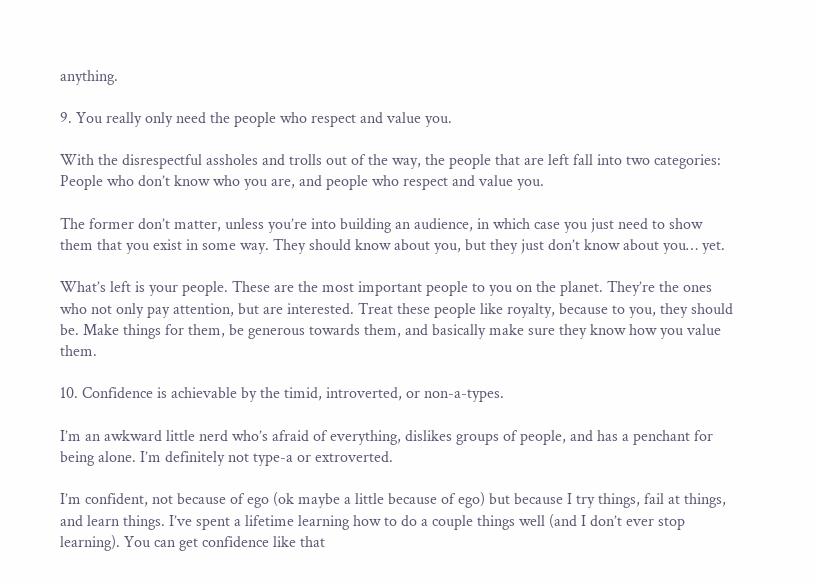anything.

9. You really only need the people who respect and value you.

With the disrespectful assholes and trolls out of the way, the people that are left fall into two categories: People who don’t know who you are, and people who respect and value you.

The former don’t matter, unless you’re into building an audience, in which case you just need to show them that you exist in some way. They should know about you, but they just don’t know about you… yet.

What’s left is your people. These are the most important people to you on the planet. They’re the ones who not only pay attention, but are interested. Treat these people like royalty, because to you, they should be. Make things for them, be generous towards them, and basically make sure they know how you value them.

10. Confidence is achievable by the timid, introverted, or non-a-types.

I’m an awkward little nerd who’s afraid of everything, dislikes groups of people, and has a penchant for being alone. I’m definitely not type-a or extroverted.

I’m confident, not because of ego (ok maybe a little because of ego) but because I try things, fail at things, and learn things. I’ve spent a lifetime learning how to do a couple things well (and I don’t ever stop learning). You can get confidence like that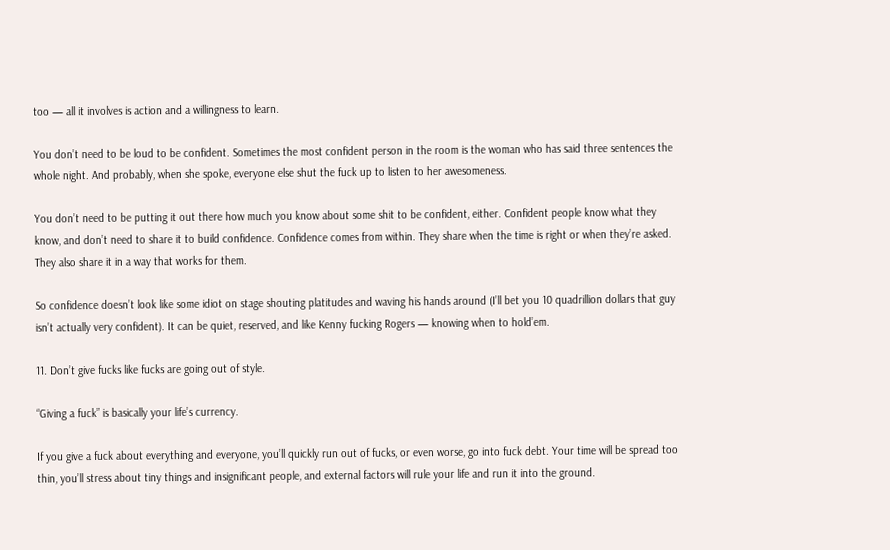too — all it involves is action and a willingness to learn.

You don’t need to be loud to be confident. Sometimes the most confident person in the room is the woman who has said three sentences the whole night. And probably, when she spoke, everyone else shut the fuck up to listen to her awesomeness.

You don’t need to be putting it out there how much you know about some shit to be confident, either. Confident people know what they know, and don’t need to share it to build confidence. Confidence comes from within. They share when the time is right or when they’re asked. They also share it in a way that works for them.

So confidence doesn’t look like some idiot on stage shouting platitudes and waving his hands around (I’ll bet you 10 quadrillion dollars that guy isn’t actually very confident). It can be quiet, reserved, and like Kenny fucking Rogers — knowing when to hold’em.

11. Don’t give fucks like fucks are going out of style.

“Giving a fuck” is basically your life’s currency.

If you give a fuck about everything and everyone, you’ll quickly run out of fucks, or even worse, go into fuck debt. Your time will be spread too thin, you’ll stress about tiny things and insignificant people, and external factors will rule your life and run it into the ground.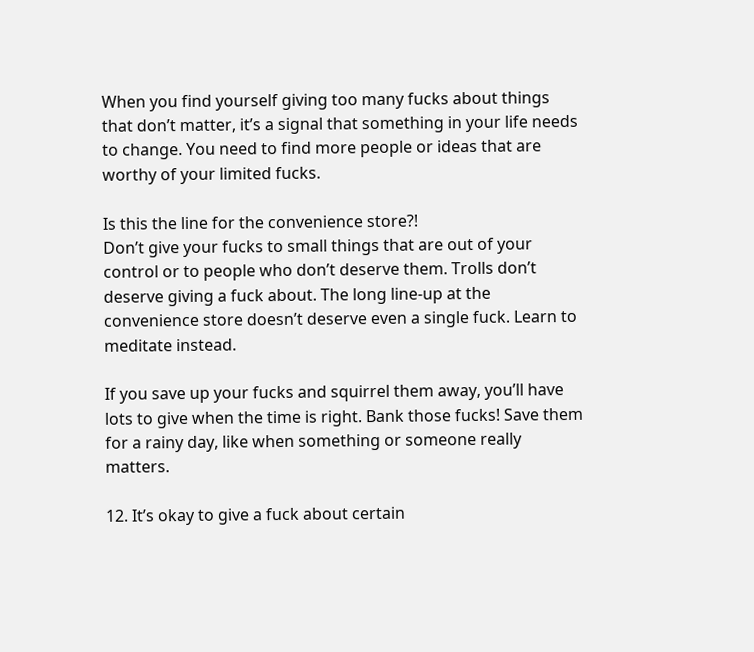When you find yourself giving too many fucks about things that don’t matter, it’s a signal that something in your life needs to change. You need to find more people or ideas that are worthy of your limited fucks.

Is this the line for the convenience store?!
Don’t give your fucks to small things that are out of your control or to people who don’t deserve them. Trolls don’t deserve giving a fuck about. The long line-up at the convenience store doesn’t deserve even a single fuck. Learn to meditate instead.

If you save up your fucks and squirrel them away, you’ll have lots to give when the time is right. Bank those fucks! Save them for a rainy day, like when something or someone really matters.

12. It’s okay to give a fuck about certain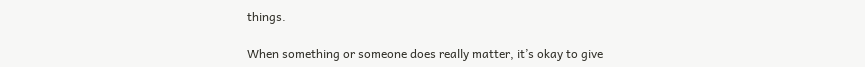things.

When something or someone does really matter, it’s okay to give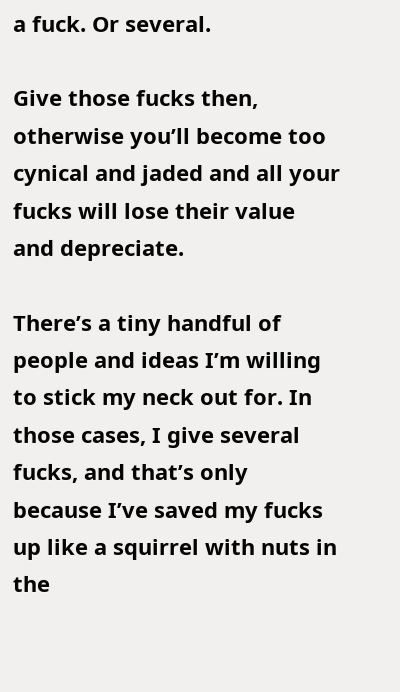a fuck. Or several.

Give those fucks then, otherwise you’ll become too cynical and jaded and all your fucks will lose their value and depreciate.

There’s a tiny handful of people and ideas I’m willing to stick my neck out for. In those cases, I give several fucks, and that’s only because I’ve saved my fucks up like a squirrel with nuts in the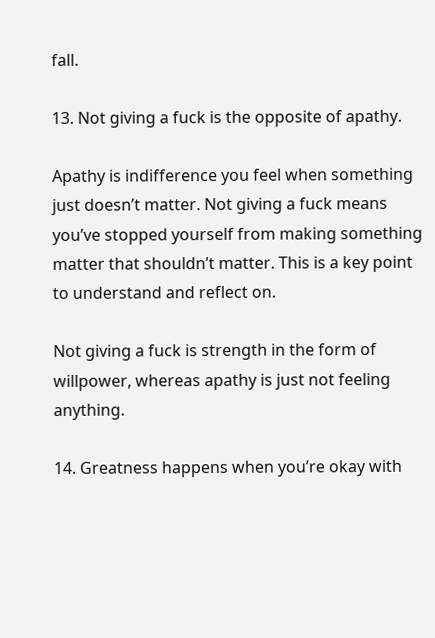fall.

13. Not giving a fuck is the opposite of apathy.

Apathy is indifference you feel when something just doesn’t matter. Not giving a fuck means you’ve stopped yourself from making something matter that shouldn’t matter. This is a key point to understand and reflect on.

Not giving a fuck is strength in the form of willpower, whereas apathy is just not feeling anything.

14. Greatness happens when you’re okay with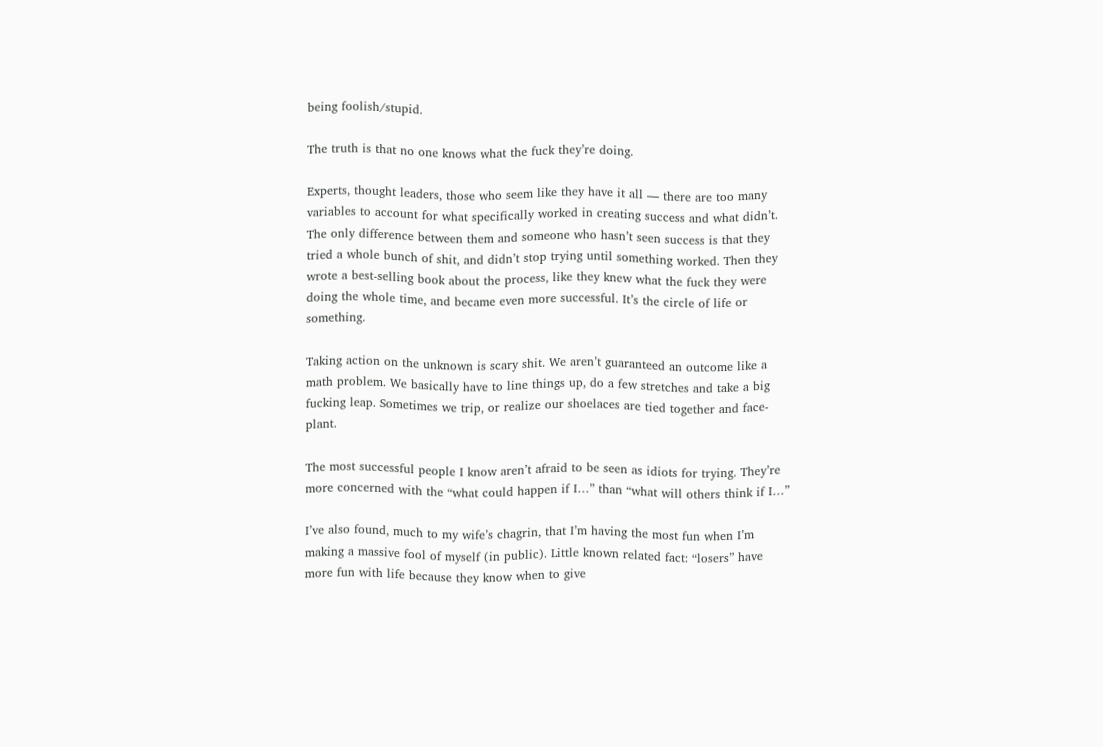being foolish/stupid.

The truth is that no one knows what the fuck they’re doing.

Experts, thought leaders, those who seem like they have it all — there are too many variables to account for what specifically worked in creating success and what didn’t. The only difference between them and someone who hasn’t seen success is that they tried a whole bunch of shit, and didn’t stop trying until something worked. Then they wrote a best-selling book about the process, like they knew what the fuck they were doing the whole time, and became even more successful. It’s the circle of life or something.

Taking action on the unknown is scary shit. We aren’t guaranteed an outcome like a math problem. We basically have to line things up, do a few stretches and take a big fucking leap. Sometimes we trip, or realize our shoelaces are tied together and face-plant.

The most successful people I know aren’t afraid to be seen as idiots for trying. They’re more concerned with the “what could happen if I…” than “what will others think if I…”

I’ve also found, much to my wife’s chagrin, that I’m having the most fun when I’m making a massive fool of myself (in public). Little known related fact: “losers” have more fun with life because they know when to give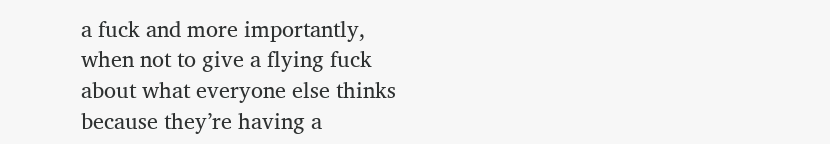a fuck and more importantly, when not to give a flying fuck about what everyone else thinks because they’re having a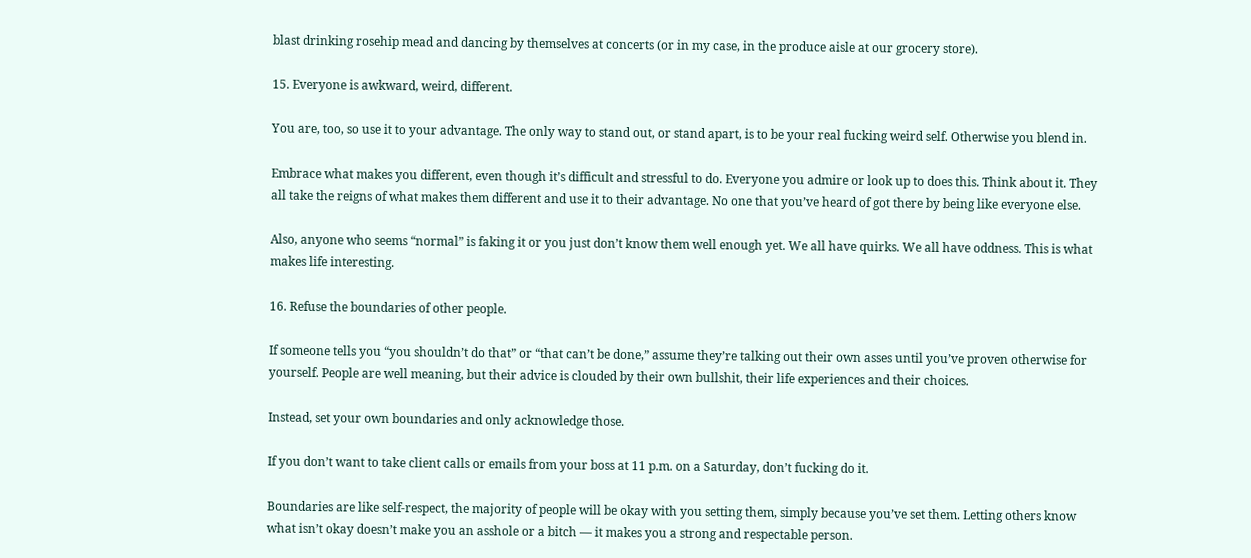blast drinking rosehip mead and dancing by themselves at concerts (or in my case, in the produce aisle at our grocery store).

15. Everyone is awkward, weird, different.

You are, too, so use it to your advantage. The only way to stand out, or stand apart, is to be your real fucking weird self. Otherwise you blend in.

Embrace what makes you different, even though it’s difficult and stressful to do. Everyone you admire or look up to does this. Think about it. They all take the reigns of what makes them different and use it to their advantage. No one that you’ve heard of got there by being like everyone else.

Also, anyone who seems “normal” is faking it or you just don’t know them well enough yet. We all have quirks. We all have oddness. This is what makes life interesting.

16. Refuse the boundaries of other people.

If someone tells you “you shouldn’t do that” or “that can’t be done,” assume they’re talking out their own asses until you’ve proven otherwise for yourself. People are well meaning, but their advice is clouded by their own bullshit, their life experiences and their choices.

Instead, set your own boundaries and only acknowledge those.

If you don’t want to take client calls or emails from your boss at 11 p.m. on a Saturday, don’t fucking do it.

Boundaries are like self-respect, the majority of people will be okay with you setting them, simply because you’ve set them. Letting others know what isn’t okay doesn’t make you an asshole or a bitch — it makes you a strong and respectable person.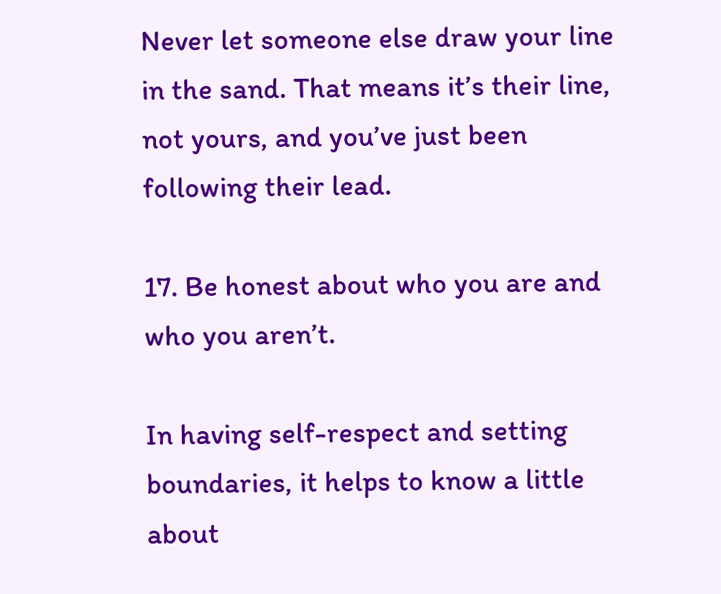Never let someone else draw your line in the sand. That means it’s their line, not yours, and you’ve just been following their lead.

17. Be honest about who you are and who you aren’t.

In having self-respect and setting boundaries, it helps to know a little about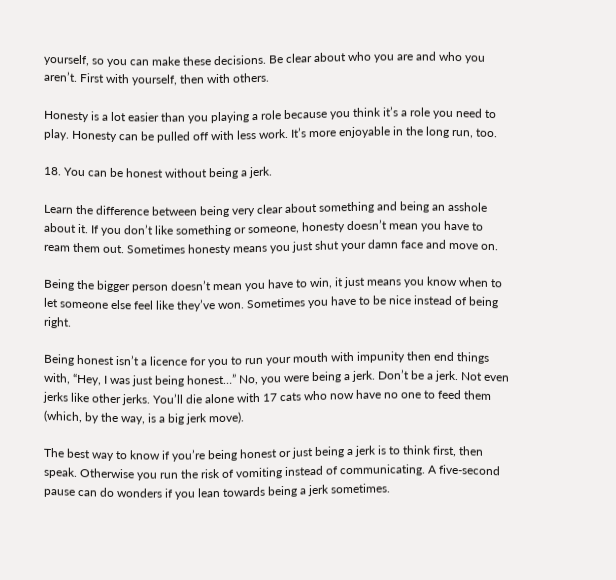yourself, so you can make these decisions. Be clear about who you are and who you aren’t. First with yourself, then with others.

Honesty is a lot easier than you playing a role because you think it’s a role you need to play. Honesty can be pulled off with less work. It’s more enjoyable in the long run, too.

18. You can be honest without being a jerk.

Learn the difference between being very clear about something and being an asshole about it. If you don’t like something or someone, honesty doesn’t mean you have to ream them out. Sometimes honesty means you just shut your damn face and move on.

Being the bigger person doesn’t mean you have to win, it just means you know when to let someone else feel like they’ve won. Sometimes you have to be nice instead of being right.

Being honest isn’t a licence for you to run your mouth with impunity then end things with, “Hey, I was just being honest…” No, you were being a jerk. Don’t be a jerk. Not even jerks like other jerks. You’ll die alone with 17 cats who now have no one to feed them (which, by the way, is a big jerk move).

The best way to know if you’re being honest or just being a jerk is to think first, then speak. Otherwise you run the risk of vomiting instead of communicating. A five-second pause can do wonders if you lean towards being a jerk sometimes.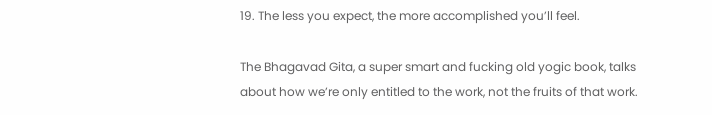19. The less you expect, the more accomplished you’ll feel.

The Bhagavad Gita, a super smart and fucking old yogic book, talks about how we’re only entitled to the work, not the fruits of that work.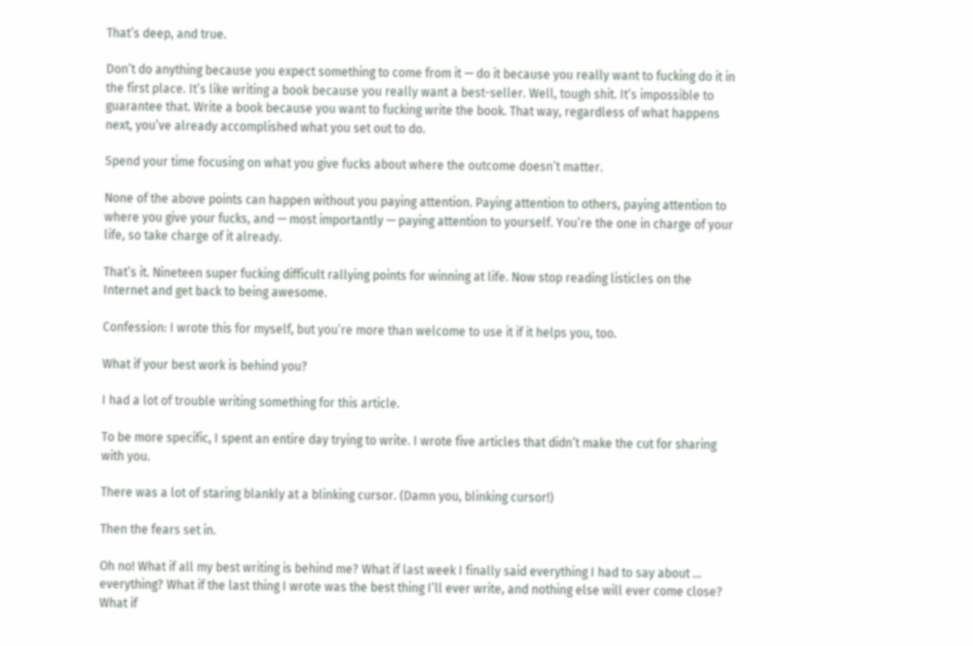That’s deep, and true.

Don’t do anything because you expect something to come from it — do it because you really want to fucking do it in the first place. It’s like writing a book because you really want a best-seller. Well, tough shit. It’s impossible to guarantee that. Write a book because you want to fucking write the book. That way, regardless of what happens next, you’ve already accomplished what you set out to do.

Spend your time focusing on what you give fucks about where the outcome doesn’t matter.

None of the above points can happen without you paying attention. Paying attention to others, paying attention to where you give your fucks, and — most importantly — paying attention to yourself. You’re the one in charge of your life, so take charge of it already.

That’s it. Nineteen super fucking difficult rallying points for winning at life. Now stop reading listicles on the Internet and get back to being awesome.

Confession: I wrote this for myself, but you’re more than welcome to use it if it helps you, too.

What if your best work is behind you?

I had a lot of trouble writing something for this article.

To be more specific, I spent an entire day trying to write. I wrote five articles that didn’t make the cut for sharing with you.

There was a lot of staring blankly at a blinking cursor. (Damn you, blinking cursor!)

Then the fears set in.

Oh no! What if all my best writing is behind me? What if last week I finally said everything I had to say about … everything? What if the last thing I wrote was the best thing I’ll ever write, and nothing else will ever come close? What if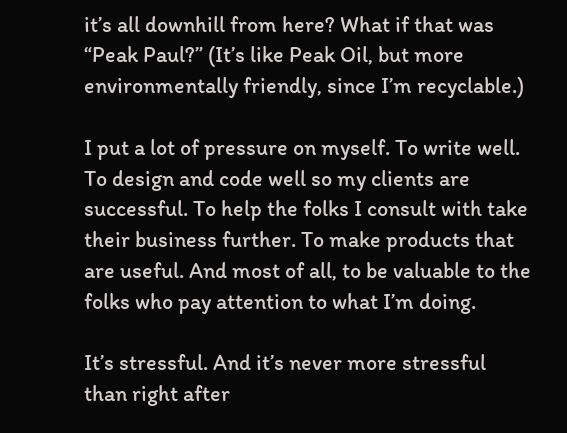it’s all downhill from here? What if that was “Peak Paul?” (It’s like Peak Oil, but more environmentally friendly, since I’m recyclable.)

I put a lot of pressure on myself. To write well. To design and code well so my clients are successful. To help the folks I consult with take their business further. To make products that are useful. And most of all, to be valuable to the folks who pay attention to what I’m doing.

It’s stressful. And it’s never more stressful than right after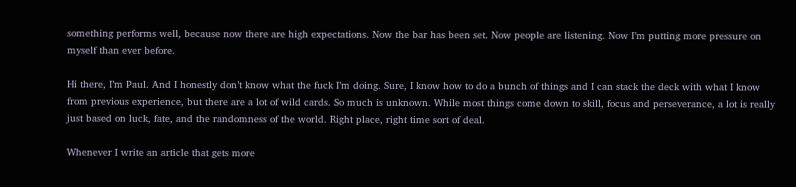something performs well, because now there are high expectations. Now the bar has been set. Now people are listening. Now I’m putting more pressure on myself than ever before.

Hi there, I’m Paul. And I honestly don’t know what the fuck I’m doing. Sure, I know how to do a bunch of things and I can stack the deck with what I know from previous experience, but there are a lot of wild cards. So much is unknown. While most things come down to skill, focus and perseverance, a lot is really just based on luck, fate, and the randomness of the world. Right place, right time sort of deal.

Whenever I write an article that gets more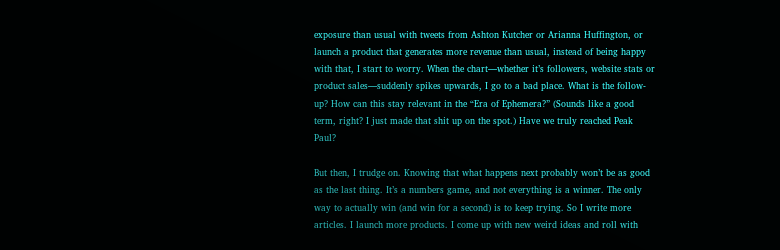exposure than usual with tweets from Ashton Kutcher or Arianna Huffington, or launch a product that generates more revenue than usual, instead of being happy with that, I start to worry. When the chart—whether it’s followers, website stats or product sales—suddenly spikes upwards, I go to a bad place. What is the follow-up? How can this stay relevant in the “Era of Ephemera?” (Sounds like a good term, right? I just made that shit up on the spot.) Have we truly reached Peak Paul?

But then, I trudge on. Knowing that what happens next probably won’t be as good as the last thing. It’s a numbers game, and not everything is a winner. The only way to actually win (and win for a second) is to keep trying. So I write more articles. I launch more products. I come up with new weird ideas and roll with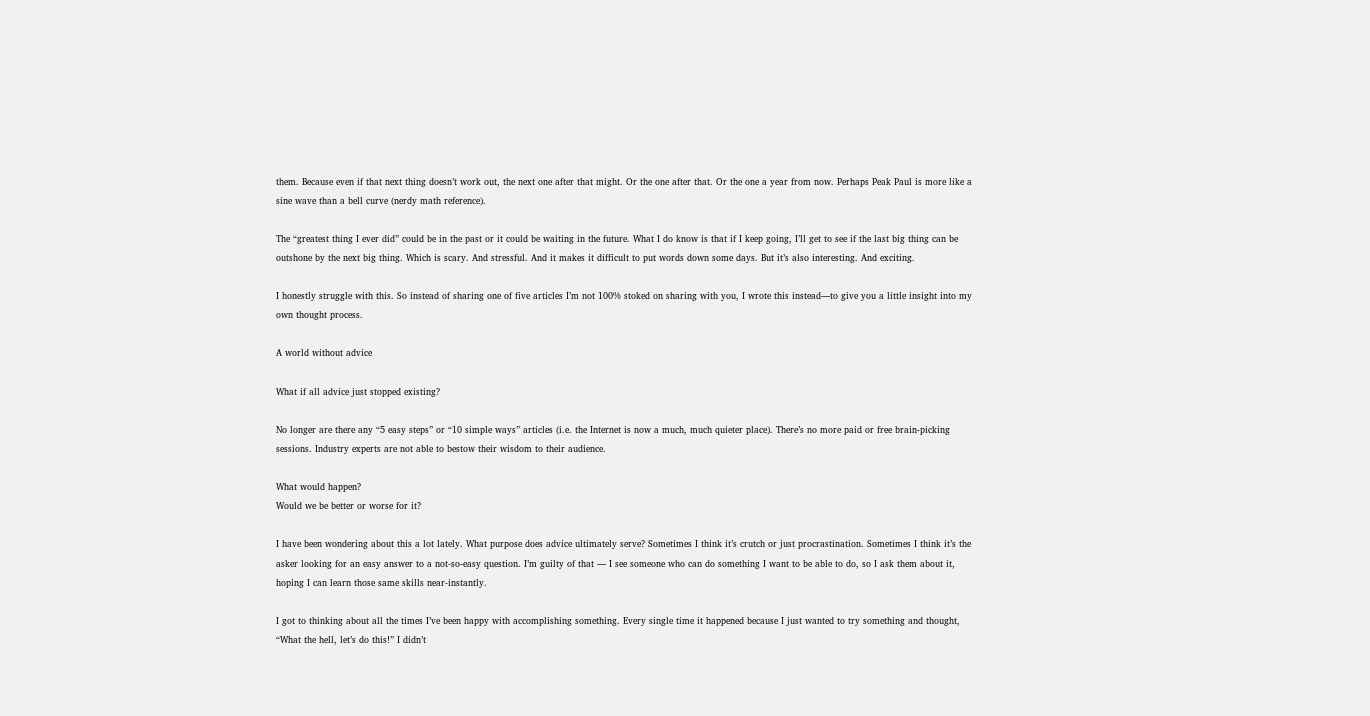them. Because even if that next thing doesn’t work out, the next one after that might. Or the one after that. Or the one a year from now. Perhaps Peak Paul is more like a sine wave than a bell curve (nerdy math reference).

The “greatest thing I ever did” could be in the past or it could be waiting in the future. What I do know is that if I keep going, I’ll get to see if the last big thing can be outshone by the next big thing. Which is scary. And stressful. And it makes it difficult to put words down some days. But it’s also interesting. And exciting.

I honestly struggle with this. So instead of sharing one of five articles I’m not 100% stoked on sharing with you, I wrote this instead—to give you a little insight into my own thought process.

A world without advice

What if all advice just stopped existing?

No longer are there any “5 easy steps” or “10 simple ways” articles (i.e. the Internet is now a much, much quieter place). There’s no more paid or free brain-picking sessions. Industry experts are not able to bestow their wisdom to their audience.

What would happen?
Would we be better or worse for it?

I have been wondering about this a lot lately. What purpose does advice ultimately serve? Sometimes I think it’s crutch or just procrastination. Sometimes I think it’s the asker looking for an easy answer to a not-so-easy question. I’m guilty of that — I see someone who can do something I want to be able to do, so I ask them about it, hoping I can learn those same skills near-instantly.

I got to thinking about all the times I’ve been happy with accomplishing something. Every single time it happened because I just wanted to try something and thought, “What the hell, let’s do this!” I didn’t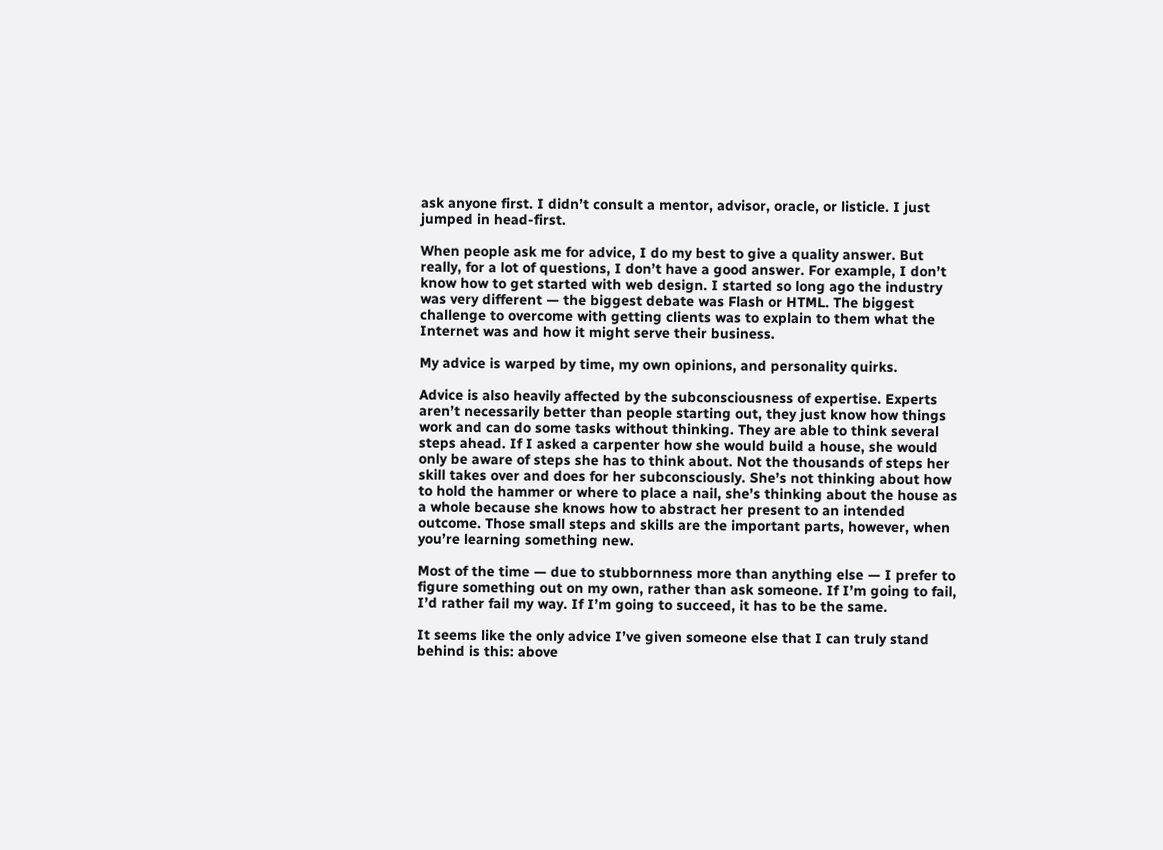ask anyone first. I didn’t consult a mentor, advisor, oracle, or listicle. I just jumped in head-first.

When people ask me for advice, I do my best to give a quality answer. But really, for a lot of questions, I don’t have a good answer. For example, I don’t know how to get started with web design. I started so long ago the industry was very different — the biggest debate was Flash or HTML. The biggest challenge to overcome with getting clients was to explain to them what the Internet was and how it might serve their business.

My advice is warped by time, my own opinions, and personality quirks.

Advice is also heavily affected by the subconsciousness of expertise. Experts aren’t necessarily better than people starting out, they just know how things work and can do some tasks without thinking. They are able to think several steps ahead. If I asked a carpenter how she would build a house, she would only be aware of steps she has to think about. Not the thousands of steps her skill takes over and does for her subconsciously. She’s not thinking about how to hold the hammer or where to place a nail, she’s thinking about the house as a whole because she knows how to abstract her present to an intended outcome. Those small steps and skills are the important parts, however, when you’re learning something new.

Most of the time — due to stubbornness more than anything else — I prefer to figure something out on my own, rather than ask someone. If I’m going to fail, I’d rather fail my way. If I’m going to succeed, it has to be the same.

It seems like the only advice I’ve given someone else that I can truly stand behind is this: above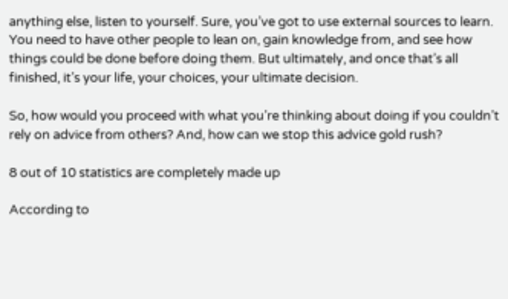anything else, listen to yourself. Sure, you’ve got to use external sources to learn. You need to have other people to lean on, gain knowledge from, and see how things could be done before doing them. But ultimately, and once that’s all finished, it’s your life, your choices, your ultimate decision.

So, how would you proceed with what you’re thinking about doing if you couldn’t rely on advice from others? And, how can we stop this advice gold rush?

8 out of 10 statistics are completely made up

According to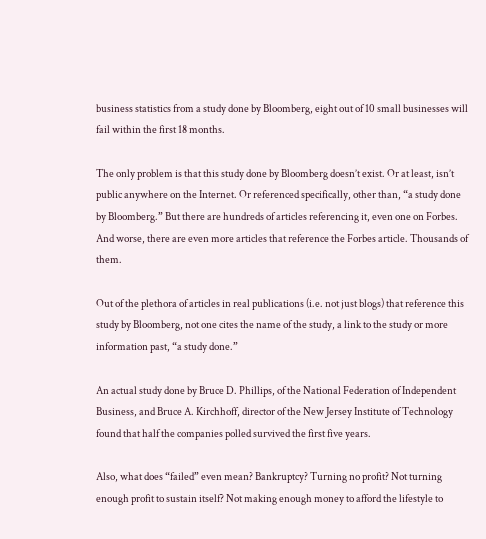business statistics from a study done by Bloomberg, eight out of 10 small businesses will fail within the first 18 months.

The only problem is that this study done by Bloomberg doesn’t exist. Or at least, isn’t public anywhere on the Internet. Or referenced specifically, other than, “a study done by Bloomberg.” But there are hundreds of articles referencing it, even one on Forbes. And worse, there are even more articles that reference the Forbes article. Thousands of them.

Out of the plethora of articles in real publications (i.e. not just blogs) that reference this study by Bloomberg, not one cites the name of the study, a link to the study or more information past, “a study done.”

An actual study done by Bruce D. Phillips, of the National Federation of Independent Business, and Bruce A. Kirchhoff, director of the New Jersey Institute of Technology found that half the companies polled survived the first five years.

Also, what does “failed” even mean? Bankruptcy? Turning no profit? Not turning enough profit to sustain itself? Not making enough money to afford the lifestyle to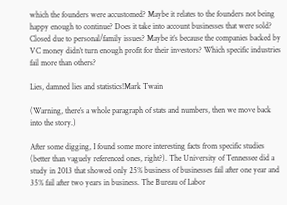which the founders were accustomed? Maybe it relates to the founders not being happy enough to continue? Does it take into account businesses that were sold? Closed due to personal/family issues? Maybe it’s because the companies backed by VC money didn’t turn enough profit for their investors? Which specific industries fail more than others?

Lies, damned lies and statistics!Mark Twain

(Warning, there’s a whole paragraph of stats and numbers, then we move back into the story.)

After some digging, I found some more interesting facts from specific studies (better than vaguely referenced ones, right?). The University of Tennessee did a study in 2013 that showed only 25% business of businesses fail after one year and 35% fail after two years in business. The Bureau of Labor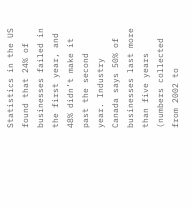Statistics in the US found that 24% of businesses failed in the first year, and 48% didn’t make it past the second year. Industry Canada says 50% of businesses last more than five years (numbers collected from 2002 to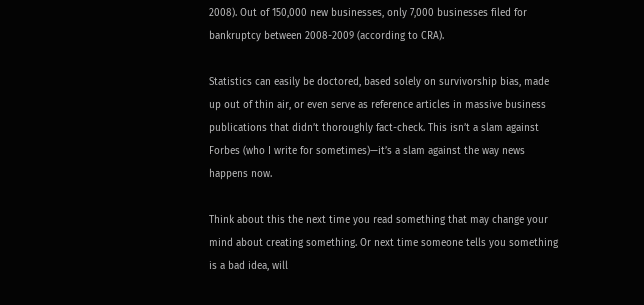2008). Out of 150,000 new businesses, only 7,000 businesses filed for bankruptcy between 2008-2009 (according to CRA).

Statistics can easily be doctored, based solely on survivorship bias, made up out of thin air, or even serve as reference articles in massive business publications that didn’t thoroughly fact-check. This isn’t a slam against Forbes (who I write for sometimes)—it’s a slam against the way news happens now.

Think about this the next time you read something that may change your mind about creating something. Or next time someone tells you something is a bad idea, will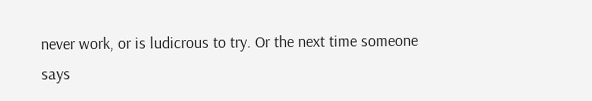never work, or is ludicrous to try. Or the next time someone says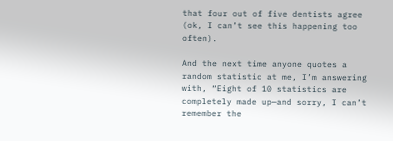that four out of five dentists agree (ok, I can’t see this happening too often).

And the next time anyone quotes a random statistic at me, I’m answering with, “Eight of 10 statistics are completely made up—and sorry, I can’t remember the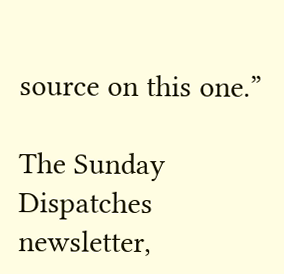source on this one.”

The Sunday Dispatches newsletter,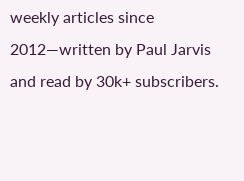weekly articles since 2012—written by Paul Jarvis and read by 30k+ subscribers.